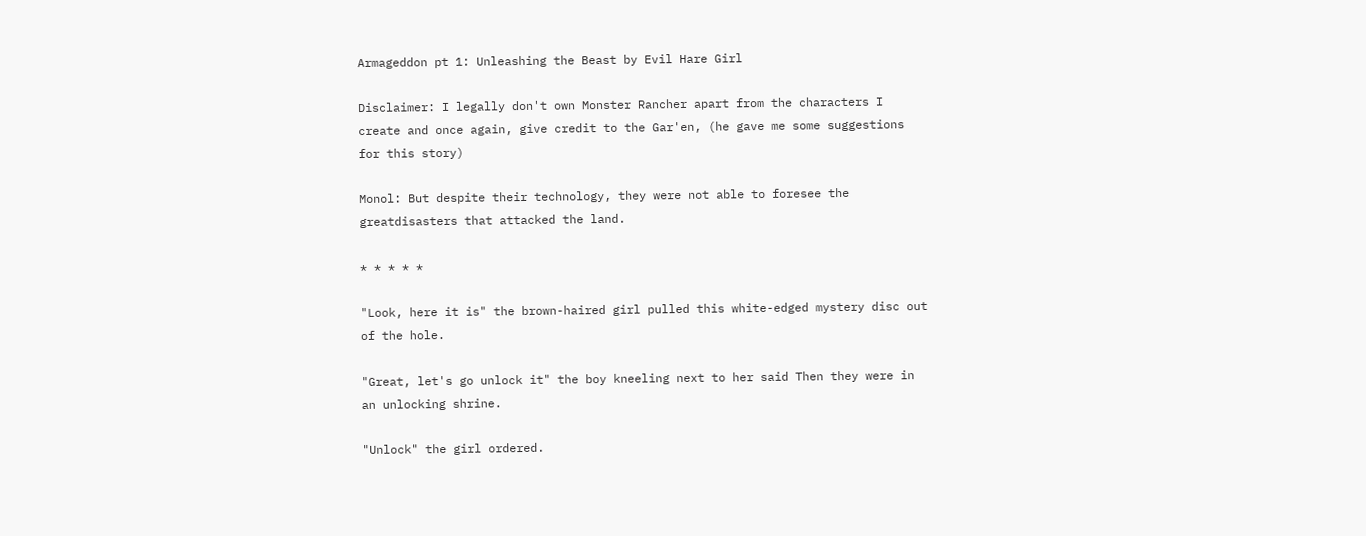Armageddon pt 1: Unleashing the Beast by Evil Hare Girl

Disclaimer: I legally don't own Monster Rancher apart from the characters I create and once again, give credit to the Gar'en, (he gave me some suggestions for this story)

Monol: But despite their technology, they were not able to foresee the greatdisasters that attacked the land.

* * * * *

"Look, here it is" the brown-haired girl pulled this white-edged mystery disc out of the hole.

"Great, let's go unlock it" the boy kneeling next to her said Then they were in an unlocking shrine.

"Unlock" the girl ordered.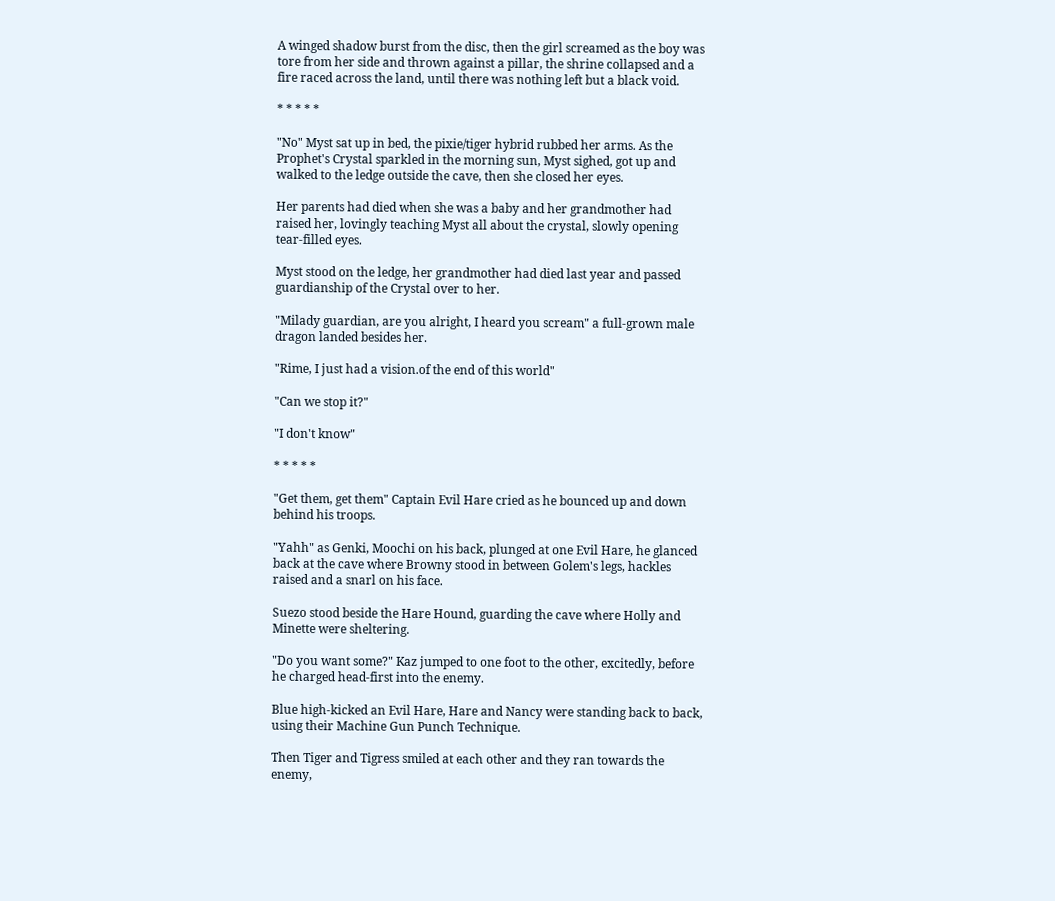A winged shadow burst from the disc, then the girl screamed as the boy was tore from her side and thrown against a pillar, the shrine collapsed and a fire raced across the land, until there was nothing left but a black void.

* * * * *

"No" Myst sat up in bed, the pixie/tiger hybrid rubbed her arms. As the Prophet's Crystal sparkled in the morning sun, Myst sighed, got up and walked to the ledge outside the cave, then she closed her eyes.

Her parents had died when she was a baby and her grandmother had raised her, lovingly teaching Myst all about the crystal, slowly opening tear-filled eyes.

Myst stood on the ledge, her grandmother had died last year and passed guardianship of the Crystal over to her.

"Milady guardian, are you alright, I heard you scream" a full-grown male dragon landed besides her.

"Rime, I just had a vision.of the end of this world"

"Can we stop it?"

"I don't know"

* * * * *

"Get them, get them" Captain Evil Hare cried as he bounced up and down behind his troops.

"Yahh" as Genki, Moochi on his back, plunged at one Evil Hare, he glanced back at the cave where Browny stood in between Golem's legs, hackles raised and a snarl on his face.

Suezo stood beside the Hare Hound, guarding the cave where Holly and Minette were sheltering.

"Do you want some?" Kaz jumped to one foot to the other, excitedly, before he charged head-first into the enemy.

Blue high-kicked an Evil Hare, Hare and Nancy were standing back to back, using their Machine Gun Punch Technique.

Then Tiger and Tigress smiled at each other and they ran towards the enemy,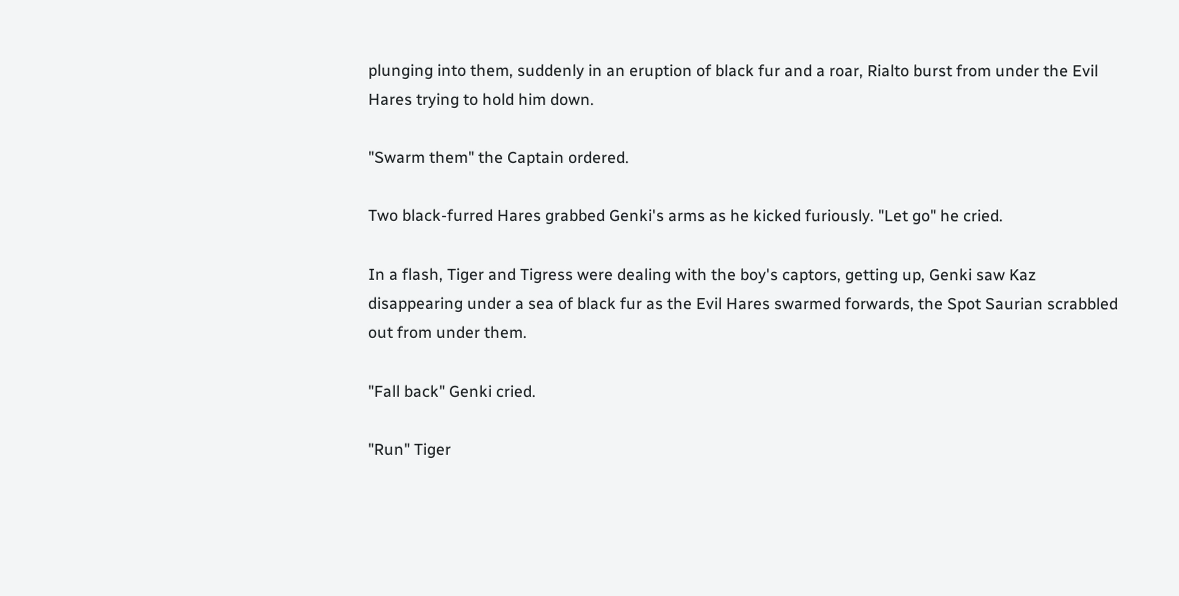plunging into them, suddenly in an eruption of black fur and a roar, Rialto burst from under the Evil Hares trying to hold him down.

"Swarm them" the Captain ordered.

Two black-furred Hares grabbed Genki's arms as he kicked furiously. "Let go" he cried.

In a flash, Tiger and Tigress were dealing with the boy's captors, getting up, Genki saw Kaz disappearing under a sea of black fur as the Evil Hares swarmed forwards, the Spot Saurian scrabbled out from under them.

"Fall back" Genki cried.

"Run" Tiger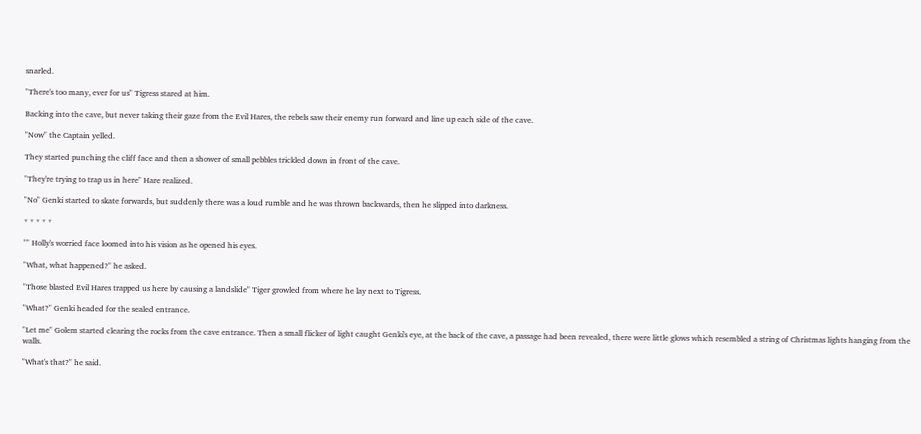snarled.

"There's too many, ever for us" Tigress stared at him.

Backing into the cave, but never taking their gaze from the Evil Hares, the rebels saw their enemy run forward and line up each side of the cave.

"Now" the Captain yelled.

They started punching the cliff face and then a shower of small pebbles trickled down in front of the cave.

"They're trying to trap us in here" Hare realized.

"No" Genki started to skate forwards, but suddenly there was a loud rumble and he was thrown backwards, then he slipped into darkness.

* * * * *

"" Holly's worried face loomed into his vision as he opened his eyes.

"What, what happened?" he asked.

"Those blasted Evil Hares trapped us here by causing a landslide" Tiger growled from where he lay next to Tigress.

"What?" Genki headed for the sealed entrance.

"Let me" Golem started clearing the rocks from the cave entrance. Then a small flicker of light caught Genki's eye, at the back of the cave, a passage had been revealed, there were little glows which resembled a string of Christmas lights hanging from the walls.

"What's that?" he said.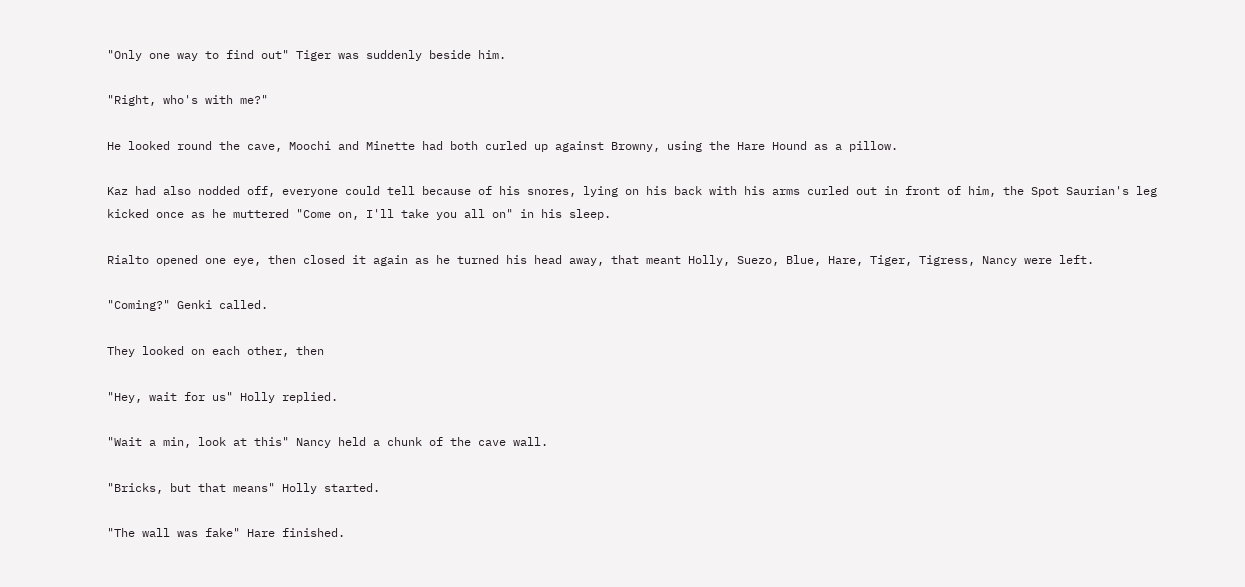"Only one way to find out" Tiger was suddenly beside him.

"Right, who's with me?"

He looked round the cave, Moochi and Minette had both curled up against Browny, using the Hare Hound as a pillow.

Kaz had also nodded off, everyone could tell because of his snores, lying on his back with his arms curled out in front of him, the Spot Saurian's leg kicked once as he muttered "Come on, I'll take you all on" in his sleep.

Rialto opened one eye, then closed it again as he turned his head away, that meant Holly, Suezo, Blue, Hare, Tiger, Tigress, Nancy were left.

"Coming?" Genki called.

They looked on each other, then

"Hey, wait for us" Holly replied.

"Wait a min, look at this" Nancy held a chunk of the cave wall.

"Bricks, but that means" Holly started.

"The wall was fake" Hare finished.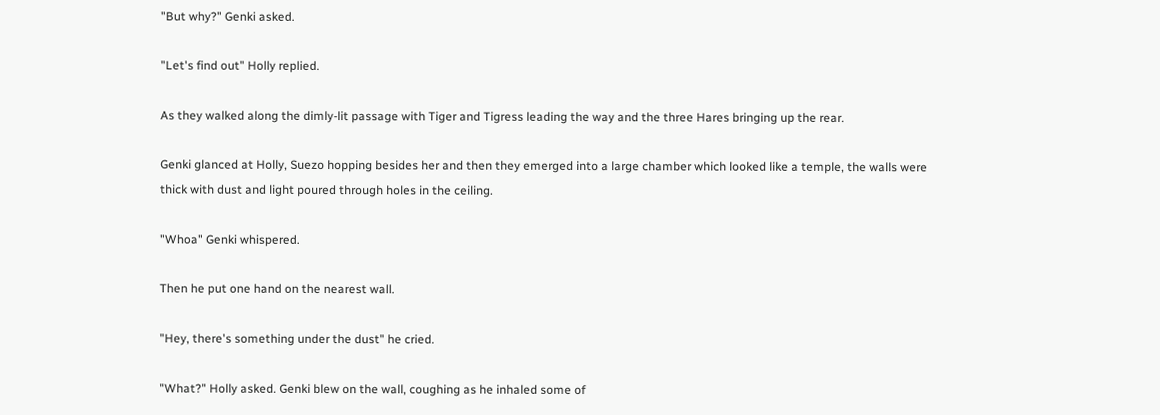"But why?" Genki asked.

"Let's find out" Holly replied.

As they walked along the dimly-lit passage with Tiger and Tigress leading the way and the three Hares bringing up the rear.

Genki glanced at Holly, Suezo hopping besides her and then they emerged into a large chamber which looked like a temple, the walls were thick with dust and light poured through holes in the ceiling.

"Whoa" Genki whispered.

Then he put one hand on the nearest wall.

"Hey, there's something under the dust" he cried.

"What?" Holly asked. Genki blew on the wall, coughing as he inhaled some of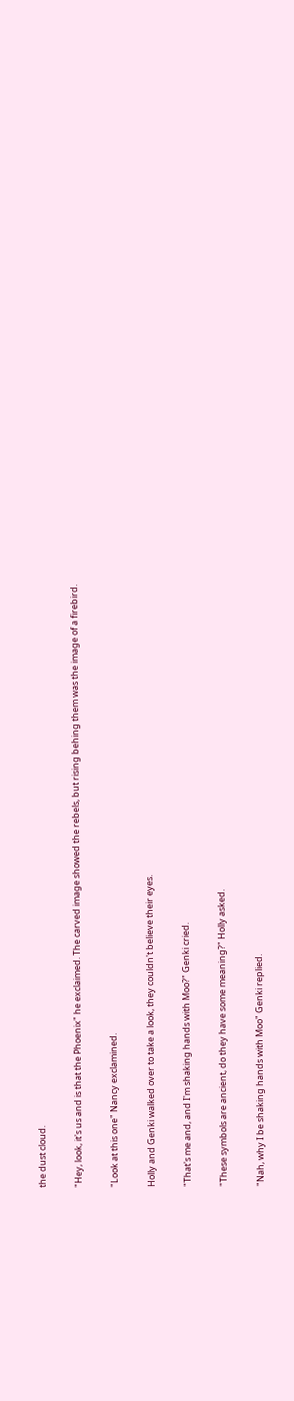the dust cloud.

"Hey, look, it's us and is that the Phoenix" he exclaimed. The carved image showed the rebels, but rising behing them was the image of a firebird.

"Look at this one" Nancy exclamined.

Holly and Genki walked over to take a look, they couldn't believe their eyes.

"That's me and, and I'm shaking hands with Moo?" Genki cried.

"These symbols are ancient, do they have some meaning?" Holly asked.

"Nah, why I be shaking hands with Moo" Genki replied.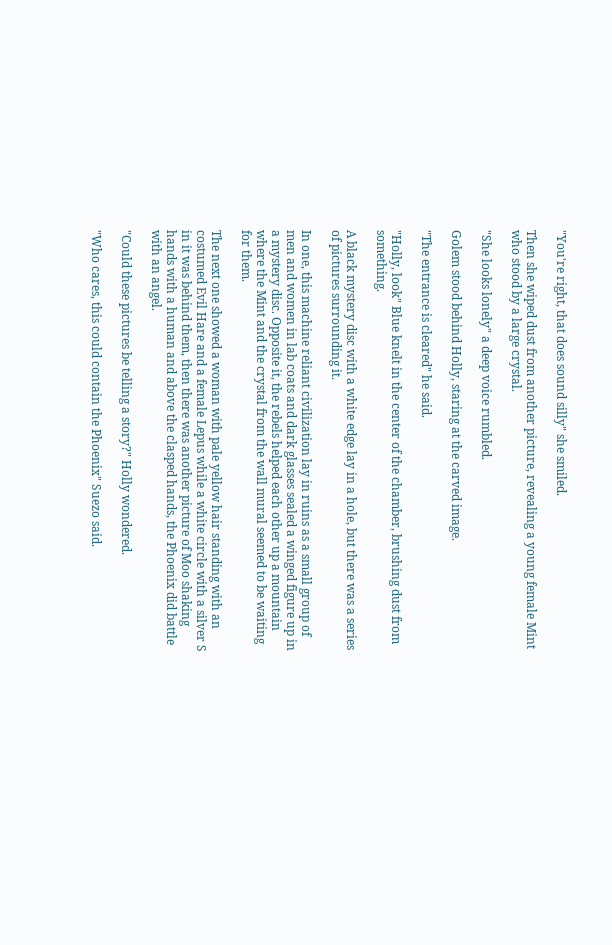"You're right, that does sound silly" she smiled.

Then she wiped dust from another picture, revealing a young female Mint who stood by a large crystal.

"She looks lonely" a deep voice rumbled.

Golem stood behind Holly, staring at the carved image.

"The entrance is cleared" he said.

"Holly, look" Blue knelt in the center of the chamber, brushing dust from something.

A black mystery disc with a white edge lay in a hole, but there was a series of pictures surrounding it.

In one, this machine reliant civilization lay in ruins as a small group of men and women in lab coats and dark glasses sealed a winged figure up in a mystery disc. Opposite it, the rebels helped each other up a mountain where the Mint and the crystal from the wall mural seemed to be waiting for them.

The next one showed a woman with pale yellow hair standing with an costumed Evil Hare and a female Lepus while a white circle with a silver S in it was behind them, then there was another picture of Moo shaking hands with a human and above the clasped hands, the Phoenix did battle with an angel.

"Could these pictures be telling a story?" Holly wondered.

"Who cares, this could contain the Phoenix" Suezo said.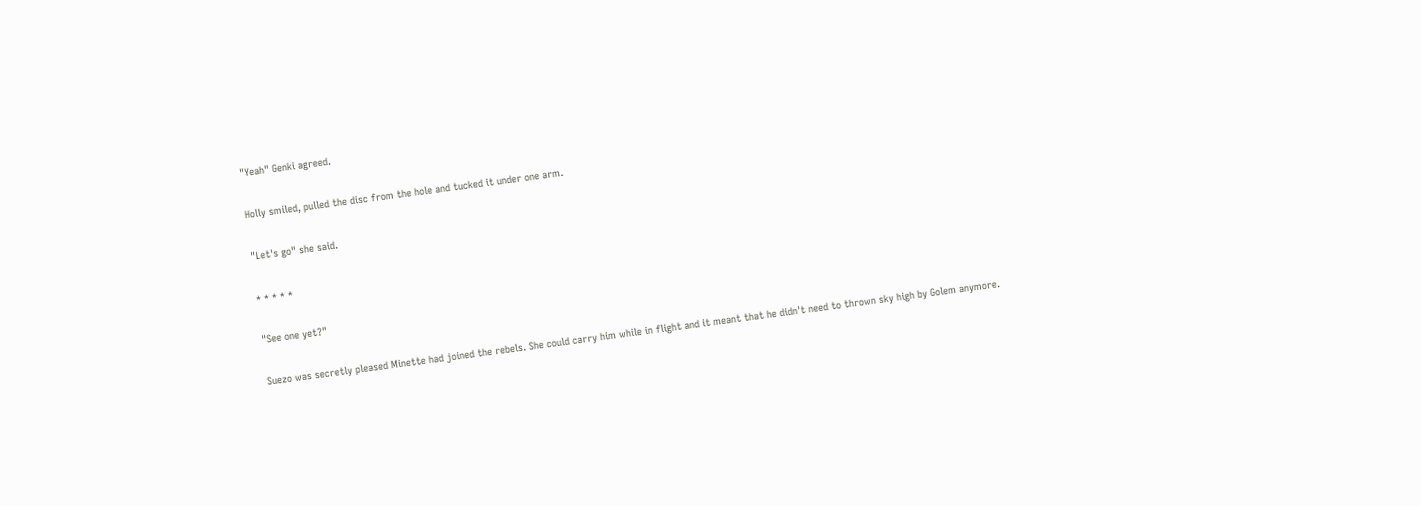"Yeah" Genki agreed.

Holly smiled, pulled the disc from the hole and tucked it under one arm.

"Let's go" she said.

* * * * *

"See one yet?"

Suezo was secretly pleased Minette had joined the rebels. She could carry him while in flight and it meant that he didn't need to thrown sky high by Golem anymore.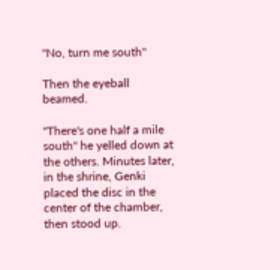"No, turn me south"

Then the eyeball beamed.

"There's one half a mile south" he yelled down at the others. Minutes later, in the shrine, Genki placed the disc in the center of the chamber, then stood up.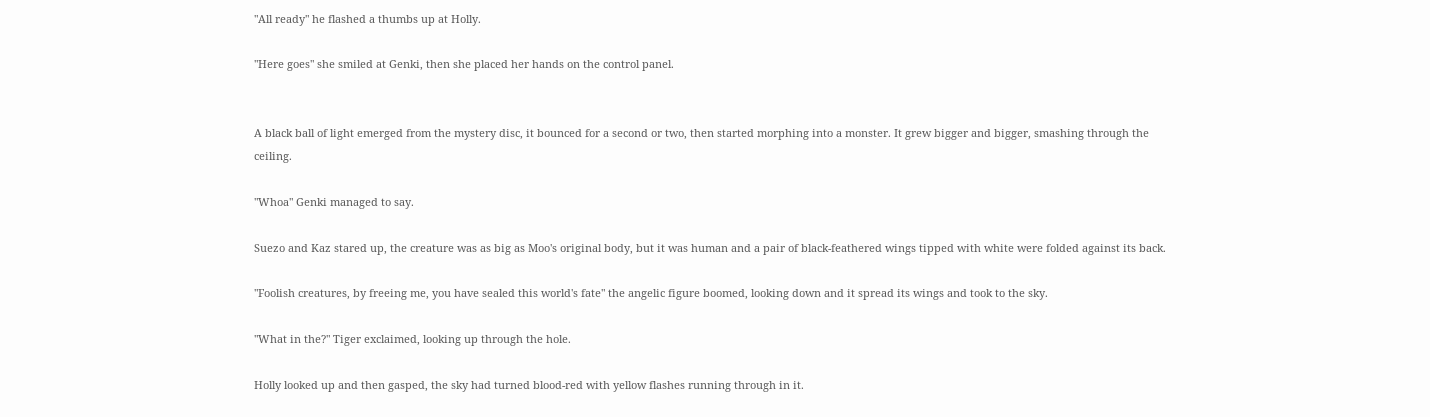"All ready" he flashed a thumbs up at Holly.

"Here goes" she smiled at Genki, then she placed her hands on the control panel.


A black ball of light emerged from the mystery disc, it bounced for a second or two, then started morphing into a monster. It grew bigger and bigger, smashing through the ceiling.

"Whoa" Genki managed to say.

Suezo and Kaz stared up, the creature was as big as Moo's original body, but it was human and a pair of black-feathered wings tipped with white were folded against its back.

"Foolish creatures, by freeing me, you have sealed this world's fate" the angelic figure boomed, looking down and it spread its wings and took to the sky.

"What in the?" Tiger exclaimed, looking up through the hole.

Holly looked up and then gasped, the sky had turned blood-red with yellow flashes running through in it.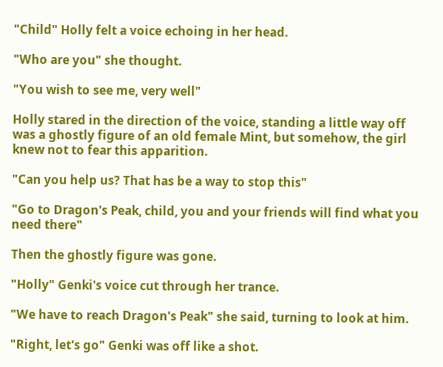"Child" Holly felt a voice echoing in her head.

"Who are you" she thought.

"You wish to see me, very well"

Holly stared in the direction of the voice, standing a little way off was a ghostly figure of an old female Mint, but somehow, the girl knew not to fear this apparition.

"Can you help us? That has be a way to stop this"

"Go to Dragon's Peak, child, you and your friends will find what you need there"

Then the ghostly figure was gone.

"Holly" Genki's voice cut through her trance.

"We have to reach Dragon's Peak" she said, turning to look at him.

"Right, let's go" Genki was off like a shot.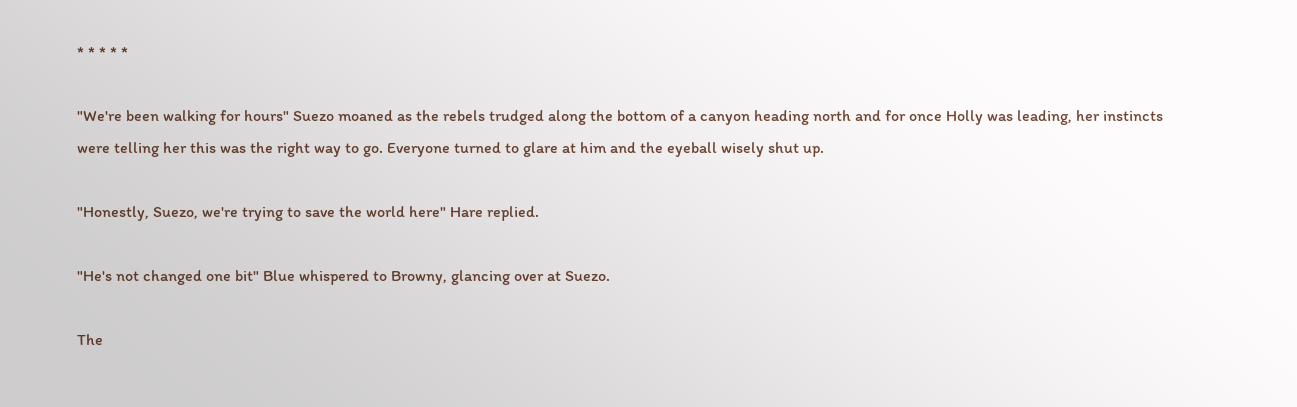* * * * *

"We're been walking for hours" Suezo moaned as the rebels trudged along the bottom of a canyon heading north and for once Holly was leading, her instincts were telling her this was the right way to go. Everyone turned to glare at him and the eyeball wisely shut up.

"Honestly, Suezo, we're trying to save the world here" Hare replied.

"He's not changed one bit" Blue whispered to Browny, glancing over at Suezo.

The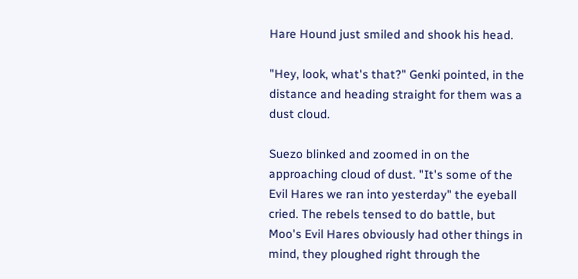Hare Hound just smiled and shook his head.

"Hey, look, what's that?" Genki pointed, in the distance and heading straight for them was a dust cloud.

Suezo blinked and zoomed in on the approaching cloud of dust. "It's some of the Evil Hares we ran into yesterday" the eyeball cried. The rebels tensed to do battle, but Moo's Evil Hares obviously had other things in mind, they ploughed right through the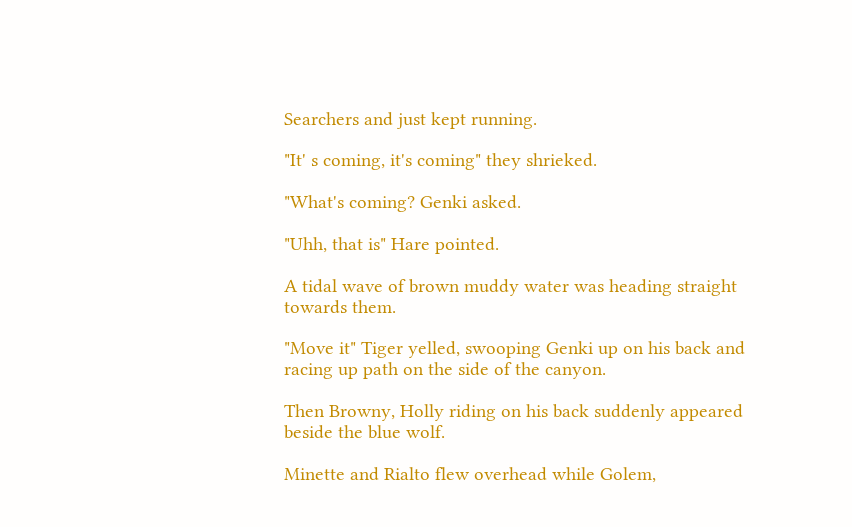Searchers and just kept running.

"It' s coming, it's coming" they shrieked.

"What's coming? Genki asked.

"Uhh, that is" Hare pointed.

A tidal wave of brown muddy water was heading straight towards them.

"Move it" Tiger yelled, swooping Genki up on his back and racing up path on the side of the canyon.

Then Browny, Holly riding on his back suddenly appeared beside the blue wolf.

Minette and Rialto flew overhead while Golem,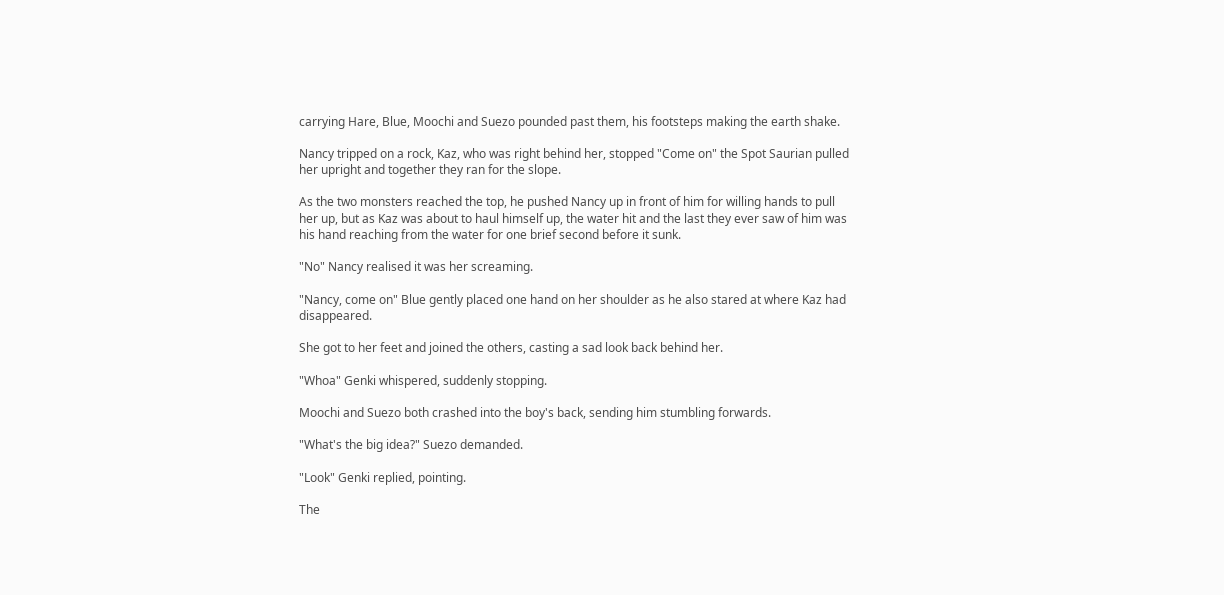carrying Hare, Blue, Moochi and Suezo pounded past them, his footsteps making the earth shake.

Nancy tripped on a rock, Kaz, who was right behind her, stopped "Come on" the Spot Saurian pulled her upright and together they ran for the slope.

As the two monsters reached the top, he pushed Nancy up in front of him for willing hands to pull her up, but as Kaz was about to haul himself up, the water hit and the last they ever saw of him was his hand reaching from the water for one brief second before it sunk.

"No" Nancy realised it was her screaming.

"Nancy, come on" Blue gently placed one hand on her shoulder as he also stared at where Kaz had disappeared.

She got to her feet and joined the others, casting a sad look back behind her.

"Whoa" Genki whispered, suddenly stopping.

Moochi and Suezo both crashed into the boy's back, sending him stumbling forwards.

"What's the big idea?" Suezo demanded.

"Look" Genki replied, pointing.

The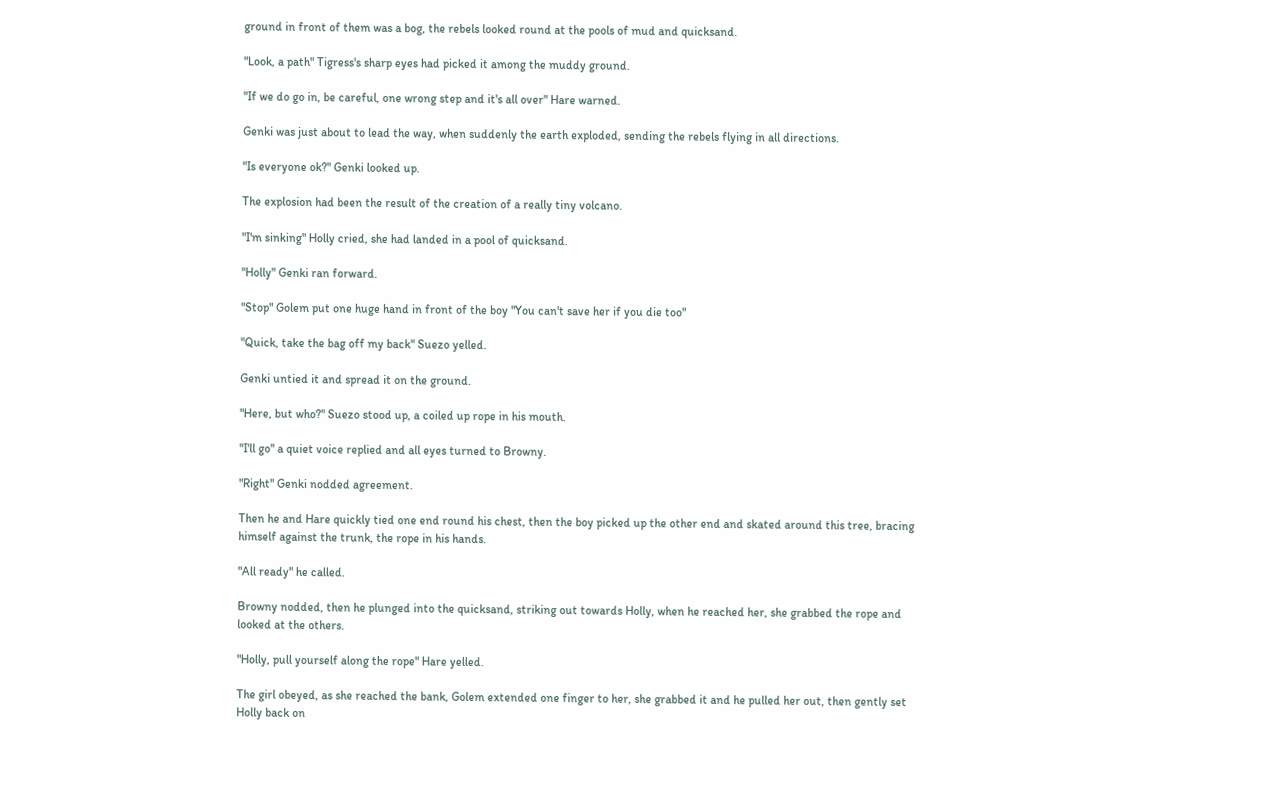ground in front of them was a bog, the rebels looked round at the pools of mud and quicksand.

"Look, a path" Tigress's sharp eyes had picked it among the muddy ground.

"If we do go in, be careful, one wrong step and it's all over" Hare warned.

Genki was just about to lead the way, when suddenly the earth exploded, sending the rebels flying in all directions.

"Is everyone ok?" Genki looked up.

The explosion had been the result of the creation of a really tiny volcano.

"I'm sinking" Holly cried, she had landed in a pool of quicksand.

"Holly" Genki ran forward.

"Stop" Golem put one huge hand in front of the boy "You can't save her if you die too"

"Quick, take the bag off my back" Suezo yelled.

Genki untied it and spread it on the ground.

"Here, but who?" Suezo stood up, a coiled up rope in his mouth.

"I'll go" a quiet voice replied and all eyes turned to Browny.

"Right" Genki nodded agreement.

Then he and Hare quickly tied one end round his chest, then the boy picked up the other end and skated around this tree, bracing himself against the trunk, the rope in his hands.

"All ready" he called.

Browny nodded, then he plunged into the quicksand, striking out towards Holly, when he reached her, she grabbed the rope and looked at the others.

"Holly, pull yourself along the rope" Hare yelled.

The girl obeyed, as she reached the bank, Golem extended one finger to her, she grabbed it and he pulled her out, then gently set Holly back on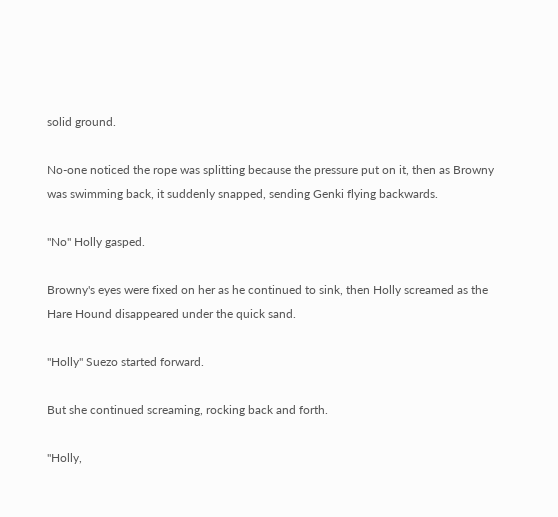solid ground.

No-one noticed the rope was splitting because the pressure put on it, then as Browny was swimming back, it suddenly snapped, sending Genki flying backwards.

"No" Holly gasped.

Browny's eyes were fixed on her as he continued to sink, then Holly screamed as the Hare Hound disappeared under the quick sand.

"Holly" Suezo started forward.

But she continued screaming, rocking back and forth.

"Holly,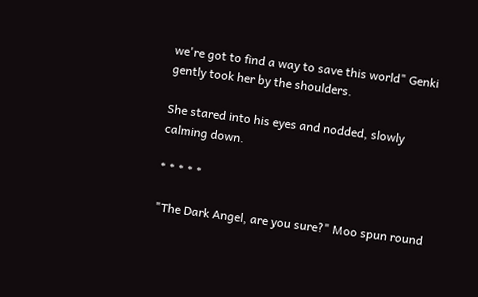we're got to find a way to save this world" Genki gently took her by the shoulders.

She stared into his eyes and nodded, slowly calming down.

* * * * *

"The Dark Angel, are you sure?" Moo spun round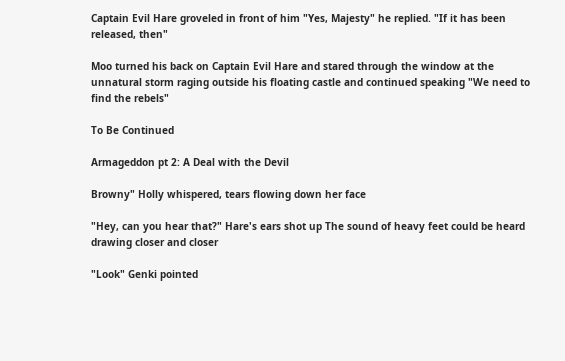Captain Evil Hare groveled in front of him "Yes, Majesty" he replied. "If it has been released, then"

Moo turned his back on Captain Evil Hare and stared through the window at the unnatural storm raging outside his floating castle and continued speaking "We need to find the rebels"

To Be Continued

Armageddon pt 2: A Deal with the Devil

Browny" Holly whispered, tears flowing down her face

"Hey, can you hear that?" Hare's ears shot up The sound of heavy feet could be heard drawing closer and closer

"Look" Genki pointed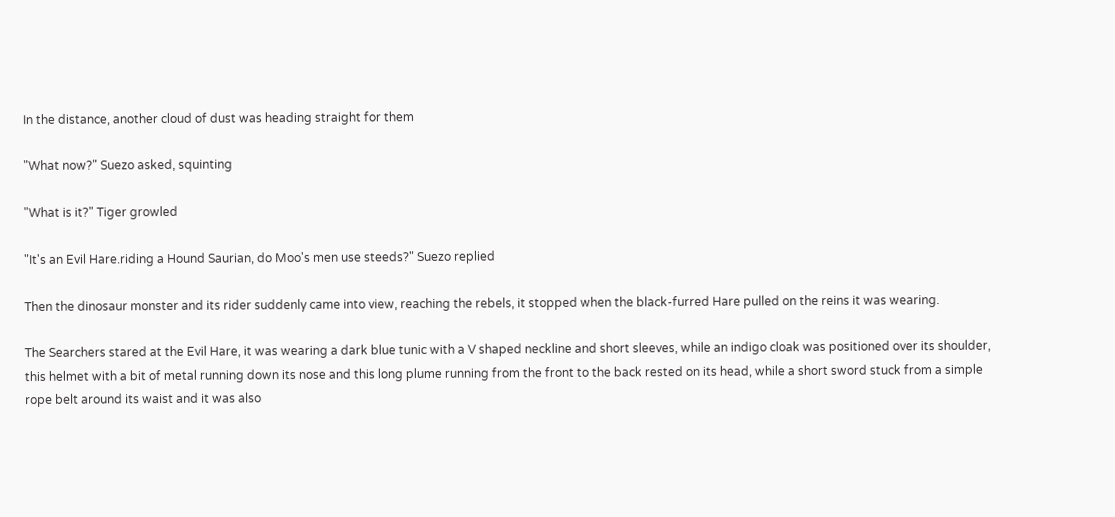In the distance, another cloud of dust was heading straight for them

"What now?" Suezo asked, squinting

"What is it?" Tiger growled

"It's an Evil Hare.riding a Hound Saurian, do Moo's men use steeds?" Suezo replied

Then the dinosaur monster and its rider suddenly came into view, reaching the rebels, it stopped when the black-furred Hare pulled on the reins it was wearing.

The Searchers stared at the Evil Hare, it was wearing a dark blue tunic with a V shaped neckline and short sleeves, while an indigo cloak was positioned over its shoulder, this helmet with a bit of metal running down its nose and this long plume running from the front to the back rested on its head, while a short sword stuck from a simple rope belt around its waist and it was also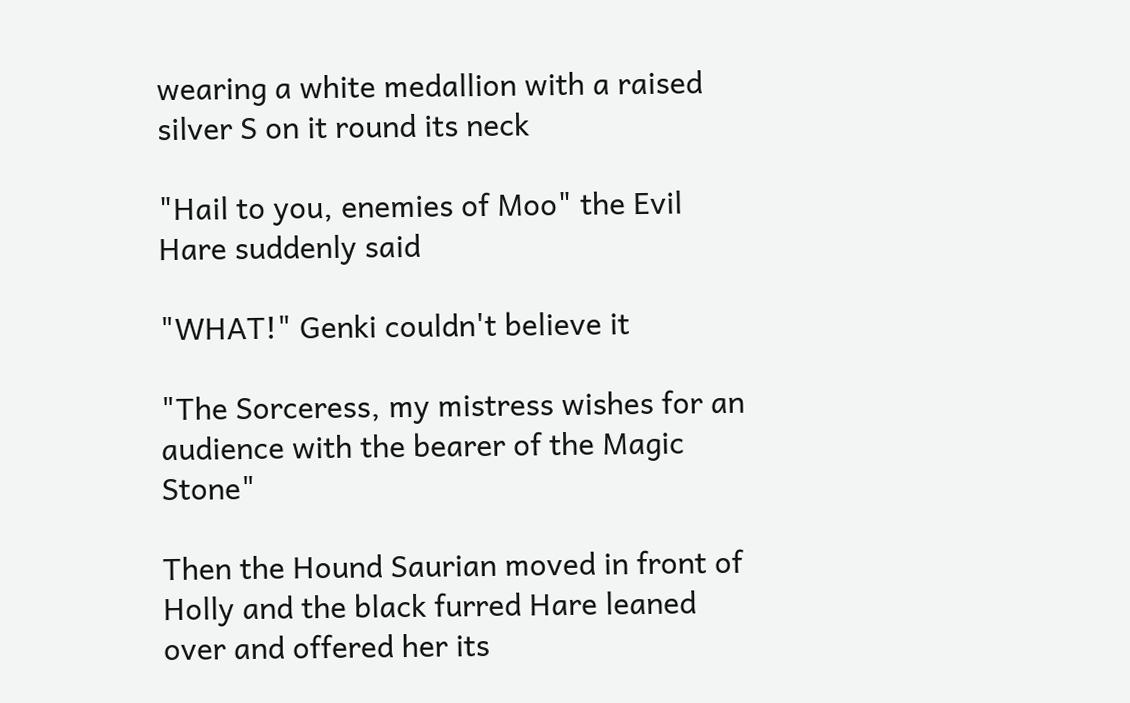wearing a white medallion with a raised silver S on it round its neck

"Hail to you, enemies of Moo" the Evil Hare suddenly said

"WHAT!" Genki couldn't believe it

"The Sorceress, my mistress wishes for an audience with the bearer of the Magic Stone"

Then the Hound Saurian moved in front of Holly and the black furred Hare leaned over and offered her its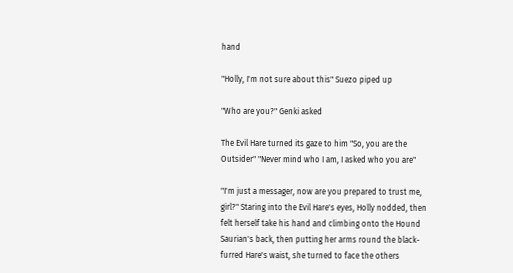hand

"Holly, I'm not sure about this" Suezo piped up

"Who are you?" Genki asked

The Evil Hare turned its gaze to him "So, you are the Outsider" "Never mind who I am, I asked who you are"

"I'm just a messager, now are you prepared to trust me, girl?" Staring into the Evil Hare's eyes, Holly nodded, then felt herself take his hand and climbing onto the Hound Saurian's back, then putting her arms round the black-furred Hare's waist, she turned to face the others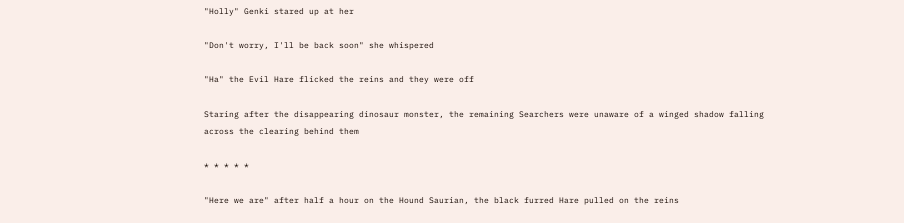"Holly" Genki stared up at her

"Don't worry, I'll be back soon" she whispered

"Ha" the Evil Hare flicked the reins and they were off

Staring after the disappearing dinosaur monster, the remaining Searchers were unaware of a winged shadow falling across the clearing behind them

* * * * *

"Here we are" after half a hour on the Hound Saurian, the black furred Hare pulled on the reins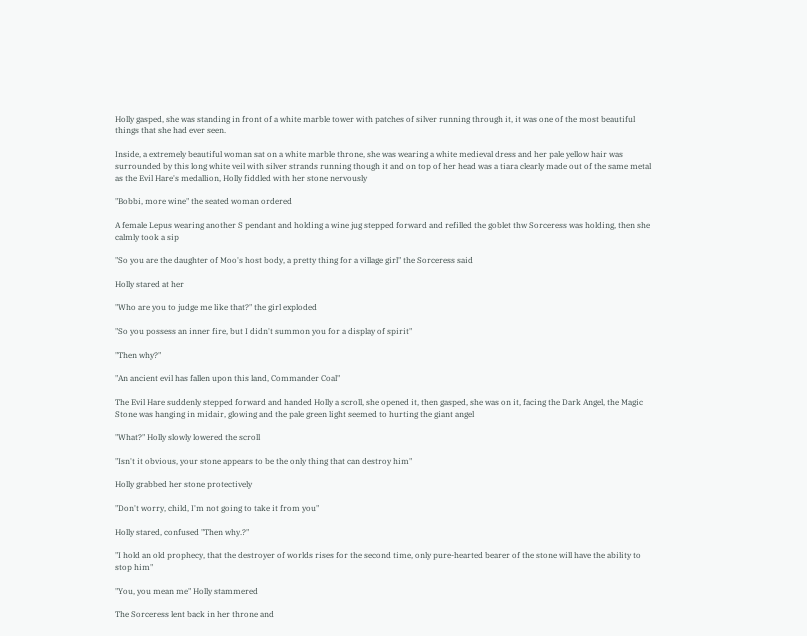Holly gasped, she was standing in front of a white marble tower with patches of silver running through it, it was one of the most beautiful things that she had ever seen.

Inside, a extremely beautiful woman sat on a white marble throne, she was wearing a white medieval dress and her pale yellow hair was surrounded by this long white veil with silver strands running though it and on top of her head was a tiara clearly made out of the same metal as the Evil Hare's medallion, Holly fiddled with her stone nervously

"Bobbi, more wine" the seated woman ordered

A female Lepus wearing another S pendant and holding a wine jug stepped forward and refilled the goblet thw Sorceress was holding, then she calmly took a sip

"So you are the daughter of Moo's host body, a pretty thing for a village girl" the Sorceress said

Holly stared at her

"Who are you to judge me like that?" the girl exploded

"So you possess an inner fire, but I didn't summon you for a display of spirit"

"Then why?"

"An ancient evil has fallen upon this land, Commander Coal"

The Evil Hare suddenly stepped forward and handed Holly a scroll, she opened it, then gasped, she was on it, facing the Dark Angel, the Magic Stone was hanging in midair, glowing and the pale green light seemed to hurting the giant angel

"What?" Holly slowly lowered the scroll

"Isn't it obvious, your stone appears to be the only thing that can destroy him"

Holly grabbed her stone protectively

"Don't worry, child, I'm not going to take it from you"

Holly stared, confused "Then why.?"

"I hold an old prophecy, that the destroyer of worlds rises for the second time, only pure-hearted bearer of the stone will have the ability to stop him"

"You, you mean me" Holly stammered

The Sorceress lent back in her throne and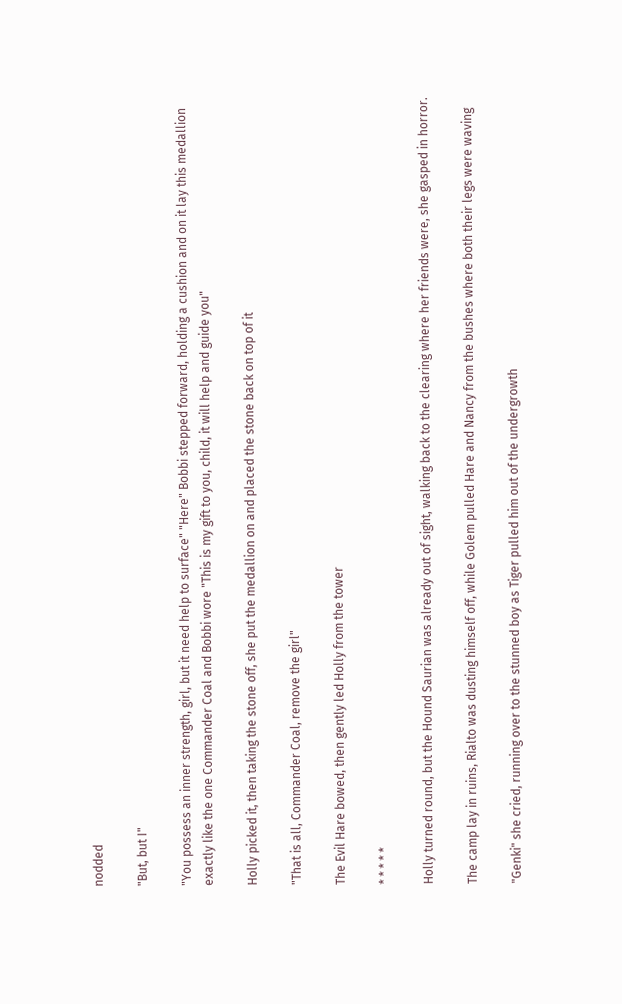nodded

"But, but I"

"You possess an inner strength, girl, but it need help to surface" "Here" Bobbi stepped forward, holding a cushion and on it lay this medallion exactly like the one Commander Coal and Bobbi wore "This is my gift to you, child, it will help and guide you"

Holly picked it, then taking the stone off, she put the medallion on and placed the stone back on top of it

"That is all, Commander Coal, remove the girl"

The Evil Hare bowed, then gently led Holly from the tower

* * * * *

Holly turned round, but the Hound Saurian was already out of sight, walking back to the clearing where her friends were, she gasped in horror.

The camp lay in ruins, Rialto was dusting himself off, while Golem pulled Hare and Nancy from the bushes where both their legs were waving

"Genki" she cried, running over to the stunned boy as Tiger pulled him out of the undergrowth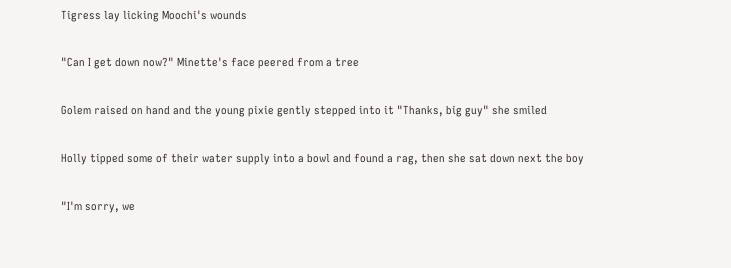Tigress lay licking Moochi's wounds

"Can I get down now?" Minette's face peered from a tree

Golem raised on hand and the young pixie gently stepped into it "Thanks, big guy" she smiled

Holly tipped some of their water supply into a bowl and found a rag, then she sat down next the boy

"I'm sorry, we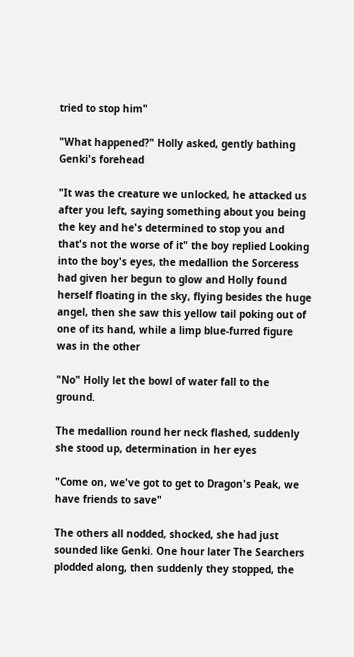tried to stop him"

"What happened?" Holly asked, gently bathing Genki's forehead

"It was the creature we unlocked, he attacked us after you left, saying something about you being the key and he's determined to stop you and that's not the worse of it" the boy replied Looking into the boy's eyes, the medallion the Sorceress had given her begun to glow and Holly found herself floating in the sky, flying besides the huge angel, then she saw this yellow tail poking out of one of its hand, while a limp blue-furred figure was in the other

"No" Holly let the bowl of water fall to the ground.

The medallion round her neck flashed, suddenly she stood up, determination in her eyes

"Come on, we've got to get to Dragon's Peak, we have friends to save"

The others all nodded, shocked, she had just sounded like Genki. One hour later The Searchers plodded along, then suddenly they stopped, the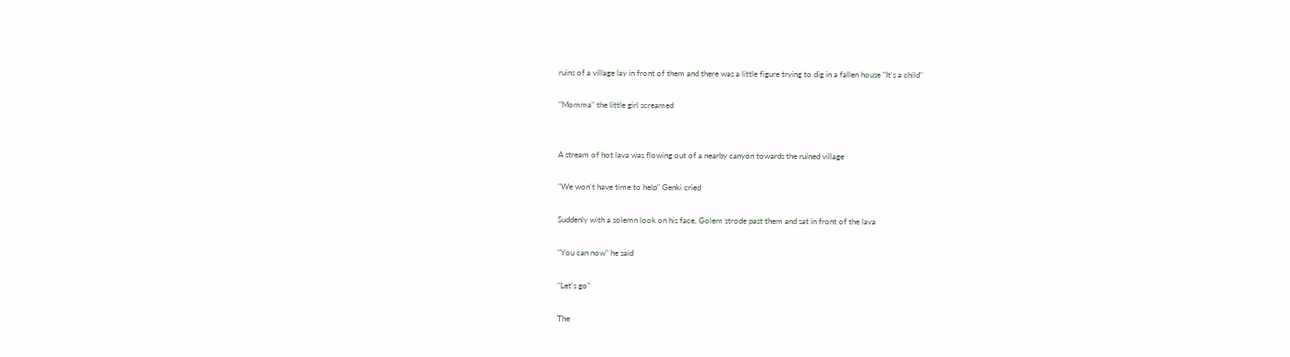ruins of a village lay in front of them and there was a little figure trying to dig in a fallen house "It's a child"

"Momma" the little girl screamed


A stream of hot lava was flowing out of a nearby canyon towards the ruined village

"We won't have time to help" Genki cried

Suddenly with a solemn look on his face, Golem strode past them and sat in front of the lava

"You can now" he said

"Let's go"

The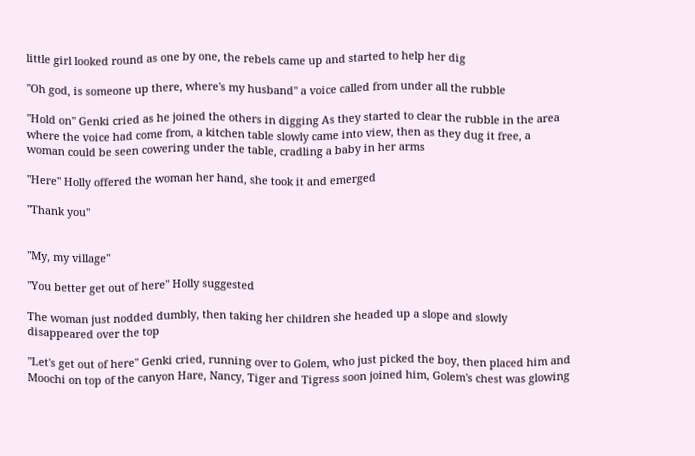little girl looked round as one by one, the rebels came up and started to help her dig

"Oh god, is someone up there, where's my husband" a voice called from under all the rubble

"Hold on" Genki cried as he joined the others in digging As they started to clear the rubble in the area where the voice had come from, a kitchen table slowly came into view, then as they dug it free, a woman could be seen cowering under the table, cradling a baby in her arms

"Here" Holly offered the woman her hand, she took it and emerged

"Thank you"


"My, my village"

"You better get out of here" Holly suggested

The woman just nodded dumbly, then taking her children she headed up a slope and slowly disappeared over the top

"Let's get out of here" Genki cried, running over to Golem, who just picked the boy, then placed him and Moochi on top of the canyon Hare, Nancy, Tiger and Tigress soon joined him, Golem's chest was glowing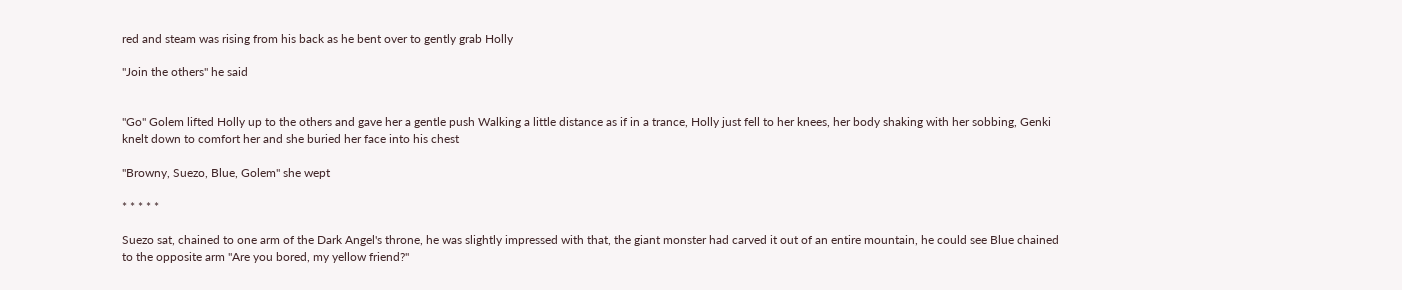red and steam was rising from his back as he bent over to gently grab Holly

"Join the others" he said


"Go" Golem lifted Holly up to the others and gave her a gentle push Walking a little distance as if in a trance, Holly just fell to her knees, her body shaking with her sobbing, Genki knelt down to comfort her and she buried her face into his chest

"Browny, Suezo, Blue, Golem" she wept

* * * * *

Suezo sat, chained to one arm of the Dark Angel's throne, he was slightly impressed with that, the giant monster had carved it out of an entire mountain, he could see Blue chained to the opposite arm "Are you bored, my yellow friend?"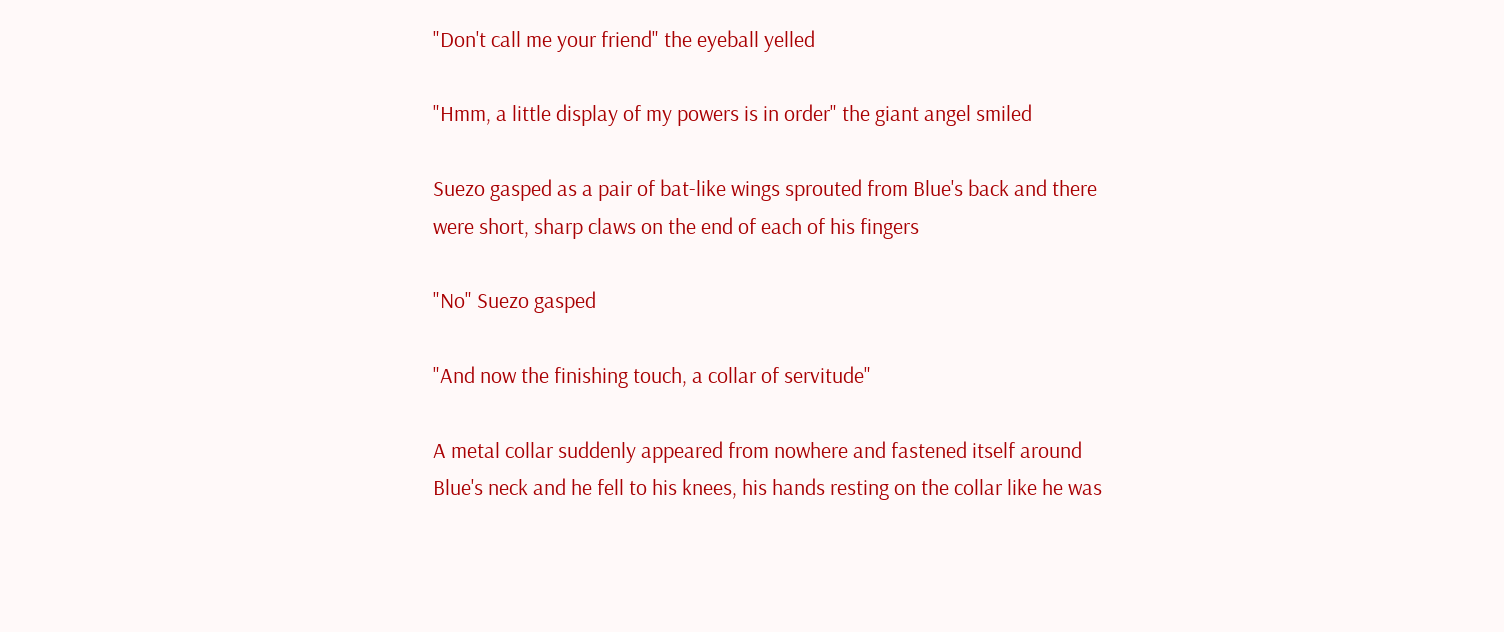"Don't call me your friend" the eyeball yelled

"Hmm, a little display of my powers is in order" the giant angel smiled

Suezo gasped as a pair of bat-like wings sprouted from Blue's back and there were short, sharp claws on the end of each of his fingers

"No" Suezo gasped

"And now the finishing touch, a collar of servitude"

A metal collar suddenly appeared from nowhere and fastened itself around Blue's neck and he fell to his knees, his hands resting on the collar like he was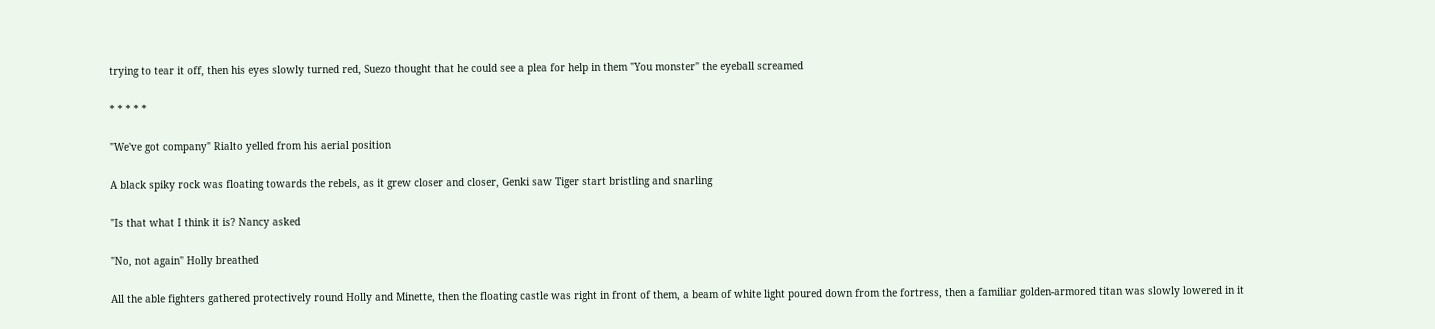trying to tear it off, then his eyes slowly turned red, Suezo thought that he could see a plea for help in them "You monster" the eyeball screamed

* * * * *

"We've got company" Rialto yelled from his aerial position

A black spiky rock was floating towards the rebels, as it grew closer and closer, Genki saw Tiger start bristling and snarling

"Is that what I think it is? Nancy asked

"No, not again" Holly breathed

All the able fighters gathered protectively round Holly and Minette, then the floating castle was right in front of them, a beam of white light poured down from the fortress, then a familiar golden-armored titan was slowly lowered in it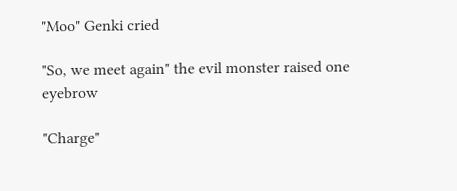"Moo" Genki cried

"So, we meet again" the evil monster raised one eyebrow

"Charge"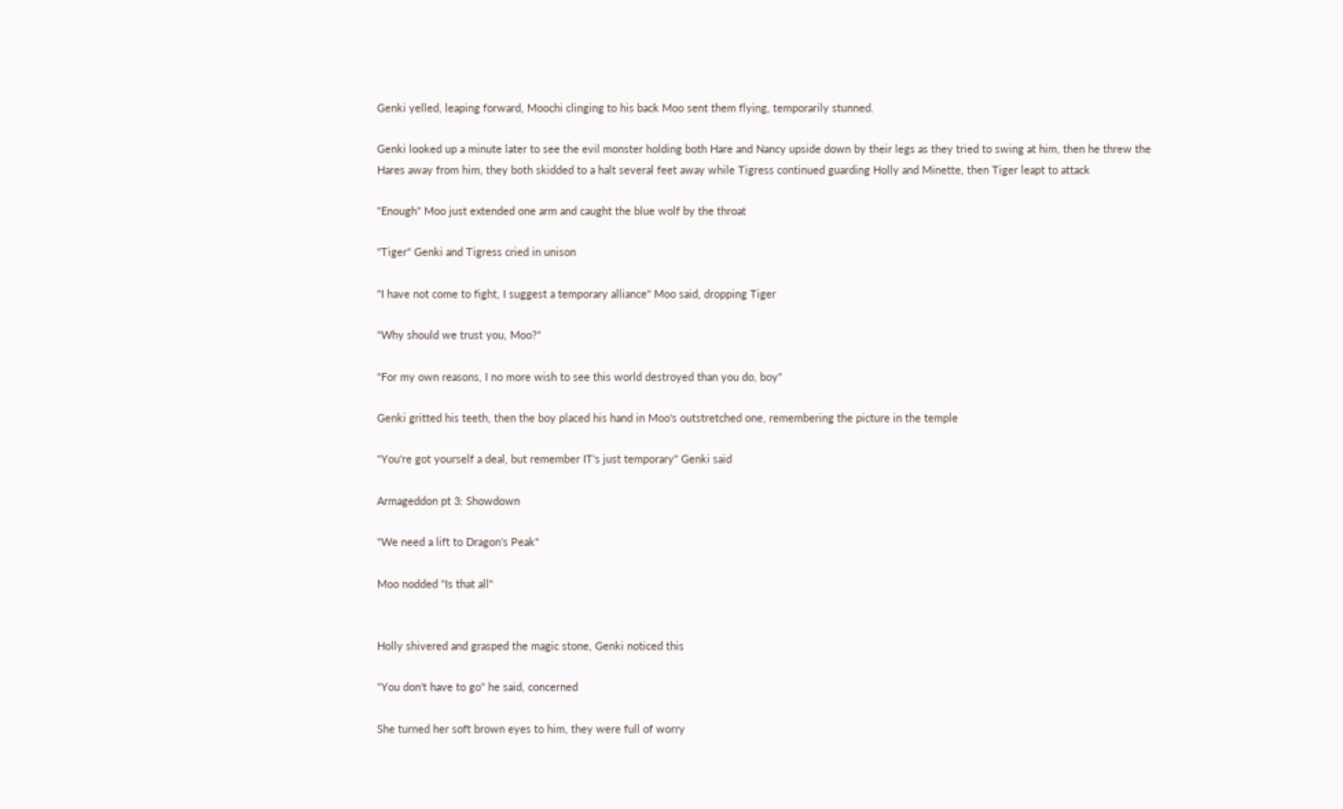Genki yelled, leaping forward, Moochi clinging to his back Moo sent them flying, temporarily stunned.

Genki looked up a minute later to see the evil monster holding both Hare and Nancy upside down by their legs as they tried to swing at him, then he threw the Hares away from him, they both skidded to a halt several feet away while Tigress continued guarding Holly and Minette, then Tiger leapt to attack

"Enough" Moo just extended one arm and caught the blue wolf by the throat

"Tiger" Genki and Tigress cried in unison

"I have not come to fight, I suggest a temporary alliance" Moo said, dropping Tiger

"Why should we trust you, Moo?"

"For my own reasons, I no more wish to see this world destroyed than you do, boy"

Genki gritted his teeth, then the boy placed his hand in Moo's outstretched one, remembering the picture in the temple

"You're got yourself a deal, but remember IT's just temporary" Genki said

Armageddon pt 3: Showdown

"We need a lift to Dragon's Peak"

Moo nodded "Is that all"


Holly shivered and grasped the magic stone, Genki noticed this

"You don't have to go" he said, concerned

She turned her soft brown eyes to him, they were full of worry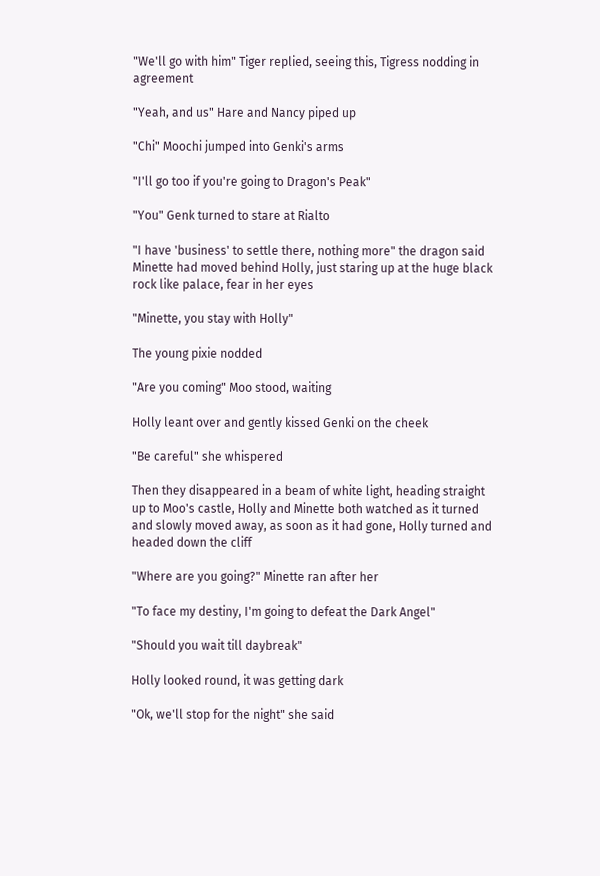"We'll go with him" Tiger replied, seeing this, Tigress nodding in agreement

"Yeah, and us" Hare and Nancy piped up

"Chi" Moochi jumped into Genki's arms

"I'll go too if you're going to Dragon's Peak"

"You" Genk turned to stare at Rialto

"I have 'business' to settle there, nothing more" the dragon said Minette had moved behind Holly, just staring up at the huge black rock like palace, fear in her eyes

"Minette, you stay with Holly"

The young pixie nodded

"Are you coming" Moo stood, waiting

Holly leant over and gently kissed Genki on the cheek

"Be careful" she whispered

Then they disappeared in a beam of white light, heading straight up to Moo's castle, Holly and Minette both watched as it turned and slowly moved away, as soon as it had gone, Holly turned and headed down the cliff

"Where are you going?" Minette ran after her

"To face my destiny, I'm going to defeat the Dark Angel"

"Should you wait till daybreak"

Holly looked round, it was getting dark

"Ok, we'll stop for the night" she said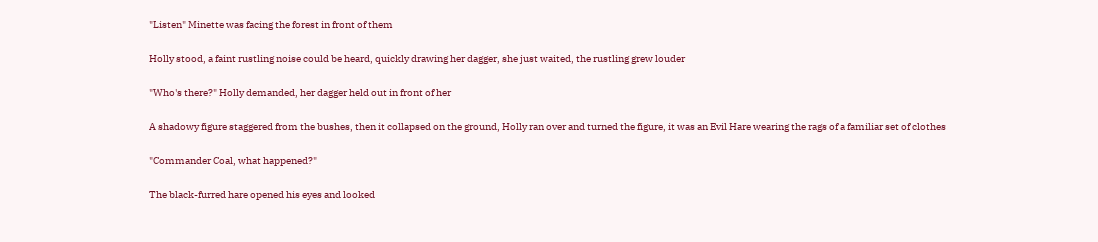"Listen" Minette was facing the forest in front of them

Holly stood, a faint rustling noise could be heard, quickly drawing her dagger, she just waited, the rustling grew louder

"Who's there?" Holly demanded, her dagger held out in front of her

A shadowy figure staggered from the bushes, then it collapsed on the ground, Holly ran over and turned the figure, it was an Evil Hare wearing the rags of a familiar set of clothes

"Commander Coal, what happened?"

The black-furred hare opened his eyes and looked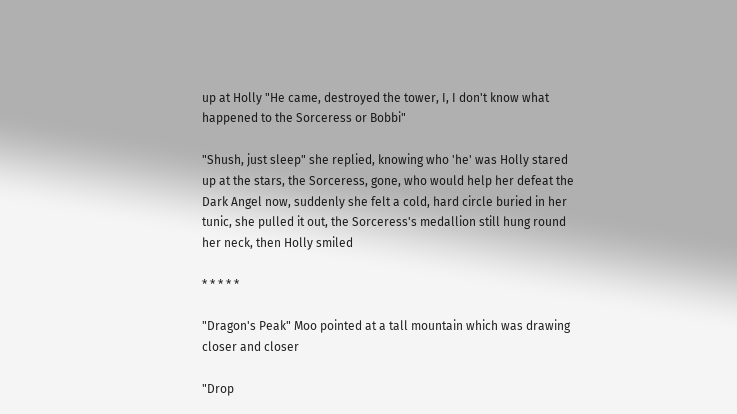up at Holly "He came, destroyed the tower, I, I don't know what happened to the Sorceress or Bobbi"

"Shush, just sleep" she replied, knowing who 'he' was Holly stared up at the stars, the Sorceress, gone, who would help her defeat the Dark Angel now, suddenly she felt a cold, hard circle buried in her tunic, she pulled it out, the Sorceress's medallion still hung round her neck, then Holly smiled

* * * * *

"Dragon's Peak" Moo pointed at a tall mountain which was drawing closer and closer

"Drop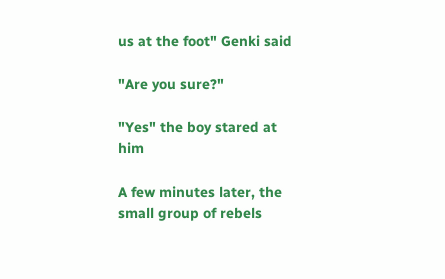us at the foot" Genki said

"Are you sure?"

"Yes" the boy stared at him

A few minutes later, the small group of rebels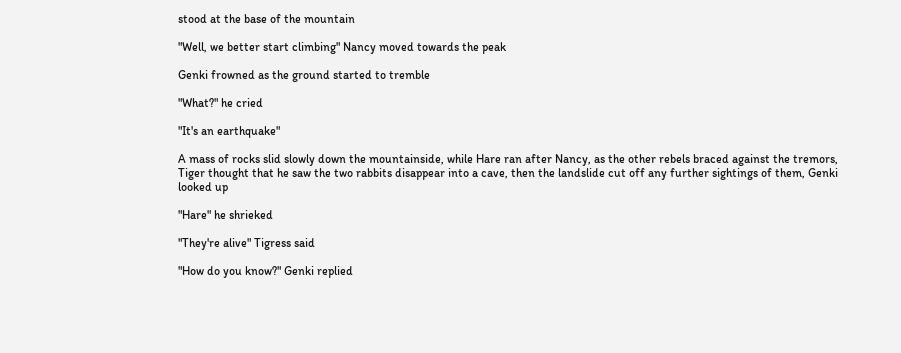stood at the base of the mountain

"Well, we better start climbing" Nancy moved towards the peak

Genki frowned as the ground started to tremble

"What?" he cried

"It's an earthquake"

A mass of rocks slid slowly down the mountainside, while Hare ran after Nancy, as the other rebels braced against the tremors, Tiger thought that he saw the two rabbits disappear into a cave, then the landslide cut off any further sightings of them, Genki looked up

"Hare" he shrieked

"They're alive" Tigress said

"How do you know?" Genki replied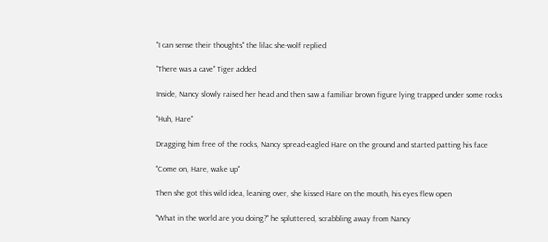"I can sense their thoughts" the lilac she-wolf replied

"There was a cave" Tiger added

Inside, Nancy slowly raised her head and then saw a familiar brown figure lying trapped under some rocks

"Huh, Hare"

Dragging him free of the rocks, Nancy spread-eagled Hare on the ground and started patting his face

"Come on, Hare, wake up"

Then she got this wild idea, leaning over, she kissed Hare on the mouth, his eyes flew open

"What in the world are you doing?" he spluttered, scrabbling away from Nancy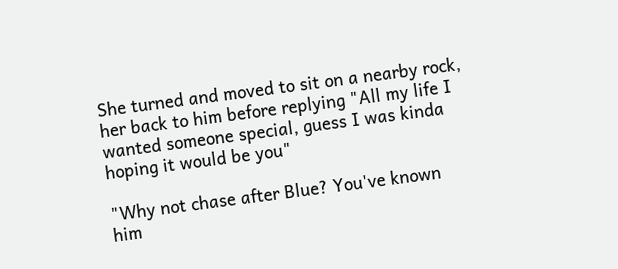She turned and moved to sit on a nearby rock, her back to him before replying "All my life I wanted someone special, guess I was kinda hoping it would be you"

"Why not chase after Blue? You've known him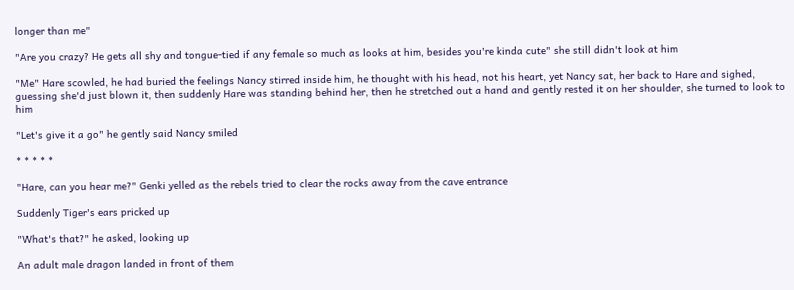longer than me"

"Are you crazy? He gets all shy and tongue-tied if any female so much as looks at him, besides you're kinda cute" she still didn't look at him

"Me" Hare scowled, he had buried the feelings Nancy stirred inside him, he thought with his head, not his heart, yet Nancy sat, her back to Hare and sighed, guessing she'd just blown it, then suddenly Hare was standing behind her, then he stretched out a hand and gently rested it on her shoulder, she turned to look to him

"Let's give it a go" he gently said Nancy smiled

* * * * *

"Hare, can you hear me?" Genki yelled as the rebels tried to clear the rocks away from the cave entrance

Suddenly Tiger's ears pricked up

"What's that?" he asked, looking up

An adult male dragon landed in front of them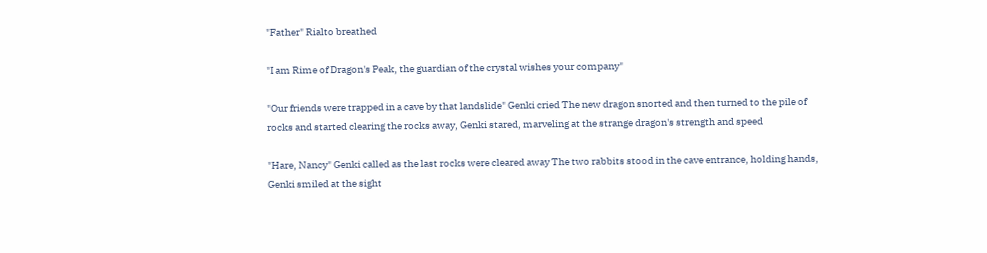"Father" Rialto breathed

"I am Rime of Dragon's Peak, the guardian of the crystal wishes your company"

"Our friends were trapped in a cave by that landslide" Genki cried The new dragon snorted and then turned to the pile of rocks and started clearing the rocks away, Genki stared, marveling at the strange dragon's strength and speed

"Hare, Nancy" Genki called as the last rocks were cleared away The two rabbits stood in the cave entrance, holding hands, Genki smiled at the sight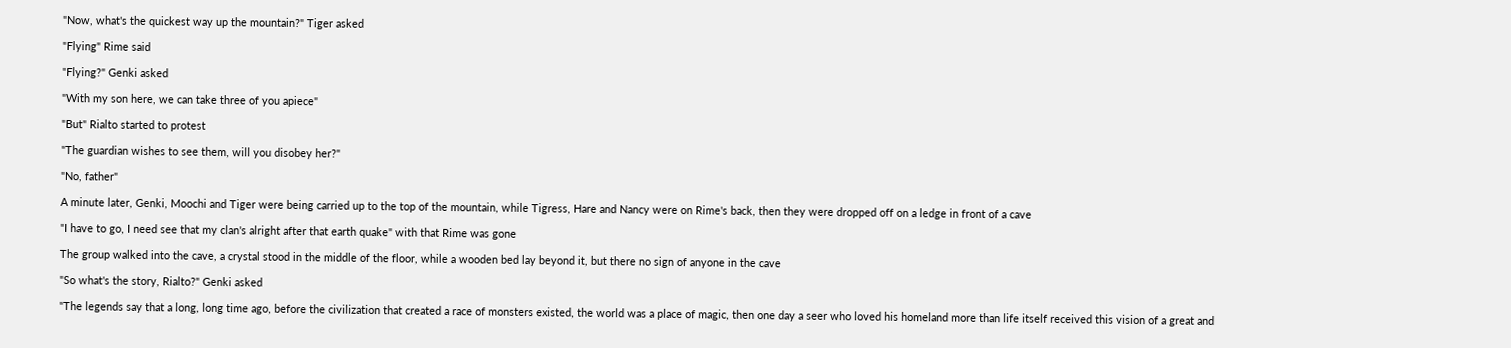"Now, what's the quickest way up the mountain?" Tiger asked

"Flying" Rime said

"Flying?" Genki asked

"With my son here, we can take three of you apiece"

"But" Rialto started to protest

"The guardian wishes to see them, will you disobey her?"

"No, father"

A minute later, Genki, Moochi and Tiger were being carried up to the top of the mountain, while Tigress, Hare and Nancy were on Rime's back, then they were dropped off on a ledge in front of a cave

"I have to go, I need see that my clan's alright after that earth quake" with that Rime was gone

The group walked into the cave, a crystal stood in the middle of the floor, while a wooden bed lay beyond it, but there no sign of anyone in the cave

"So what's the story, Rialto?" Genki asked

"The legends say that a long, long time ago, before the civilization that created a race of monsters existed, the world was a place of magic, then one day a seer who loved his homeland more than life itself received this vision of a great and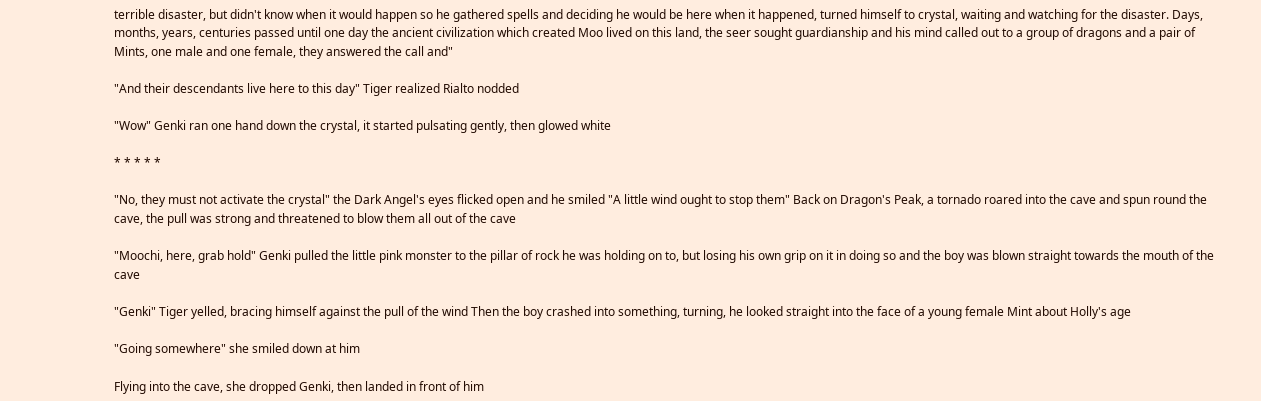terrible disaster, but didn't know when it would happen so he gathered spells and deciding he would be here when it happened, turned himself to crystal, waiting and watching for the disaster. Days, months, years, centuries passed until one day the ancient civilization which created Moo lived on this land, the seer sought guardianship and his mind called out to a group of dragons and a pair of Mints, one male and one female, they answered the call and"

"And their descendants live here to this day" Tiger realized Rialto nodded

"Wow" Genki ran one hand down the crystal, it started pulsating gently, then glowed white

* * * * *

"No, they must not activate the crystal" the Dark Angel's eyes flicked open and he smiled "A little wind ought to stop them" Back on Dragon's Peak, a tornado roared into the cave and spun round the cave, the pull was strong and threatened to blow them all out of the cave

"Moochi, here, grab hold" Genki pulled the little pink monster to the pillar of rock he was holding on to, but losing his own grip on it in doing so and the boy was blown straight towards the mouth of the cave

"Genki" Tiger yelled, bracing himself against the pull of the wind Then the boy crashed into something, turning, he looked straight into the face of a young female Mint about Holly's age

"Going somewhere" she smiled down at him

Flying into the cave, she dropped Genki, then landed in front of him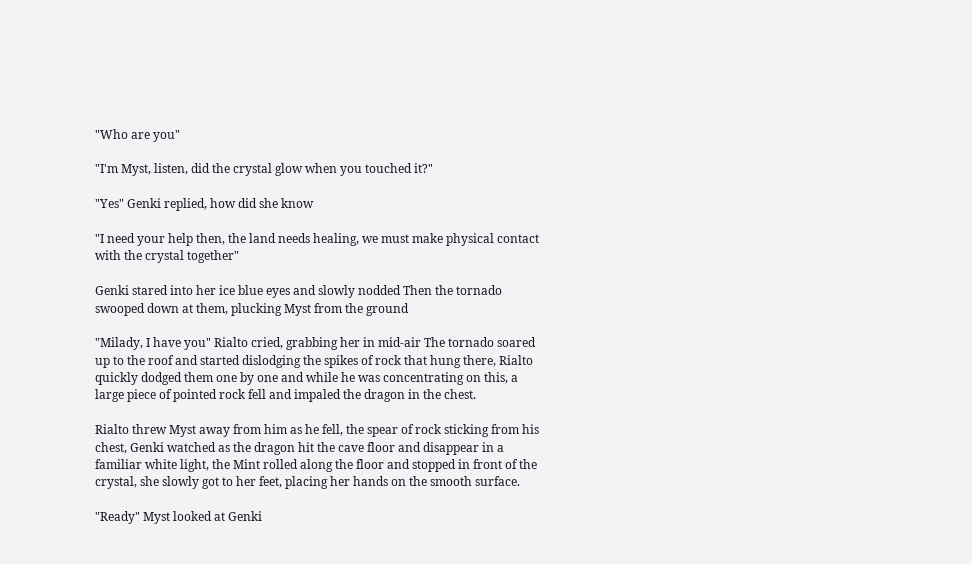"Who are you"

"I'm Myst, listen, did the crystal glow when you touched it?"

"Yes" Genki replied, how did she know

"I need your help then, the land needs healing, we must make physical contact with the crystal together"

Genki stared into her ice blue eyes and slowly nodded Then the tornado swooped down at them, plucking Myst from the ground

"Milady, I have you" Rialto cried, grabbing her in mid-air The tornado soared up to the roof and started dislodging the spikes of rock that hung there, Rialto quickly dodged them one by one and while he was concentrating on this, a large piece of pointed rock fell and impaled the dragon in the chest.

Rialto threw Myst away from him as he fell, the spear of rock sticking from his chest, Genki watched as the dragon hit the cave floor and disappear in a familiar white light, the Mint rolled along the floor and stopped in front of the crystal, she slowly got to her feet, placing her hands on the smooth surface.

"Ready" Myst looked at Genki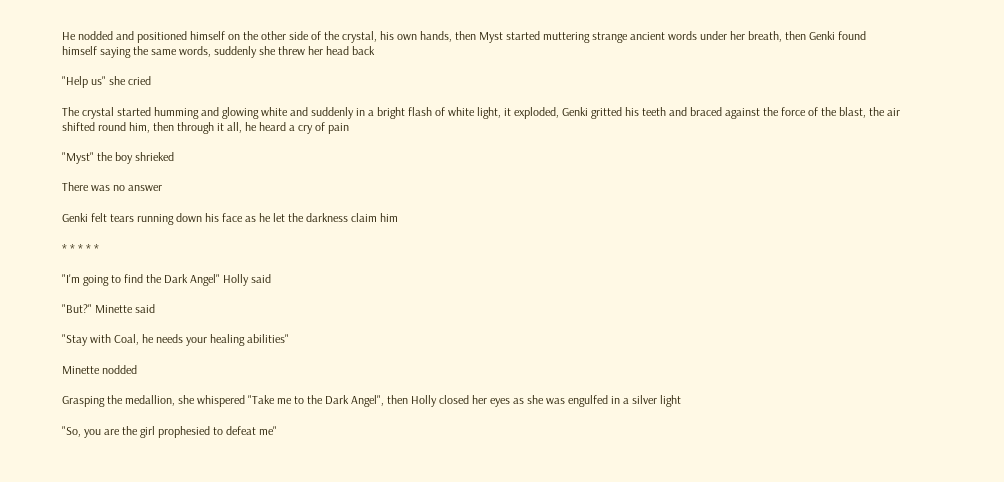He nodded and positioned himself on the other side of the crystal, his own hands, then Myst started muttering strange ancient words under her breath, then Genki found himself saying the same words, suddenly she threw her head back

"Help us" she cried

The crystal started humming and glowing white and suddenly in a bright flash of white light, it exploded, Genki gritted his teeth and braced against the force of the blast, the air shifted round him, then through it all, he heard a cry of pain

"Myst" the boy shrieked

There was no answer

Genki felt tears running down his face as he let the darkness claim him

* * * * *

"I'm going to find the Dark Angel" Holly said

"But?" Minette said

"Stay with Coal, he needs your healing abilities"

Minette nodded

Grasping the medallion, she whispered "Take me to the Dark Angel", then Holly closed her eyes as she was engulfed in a silver light

"So, you are the girl prophesied to defeat me"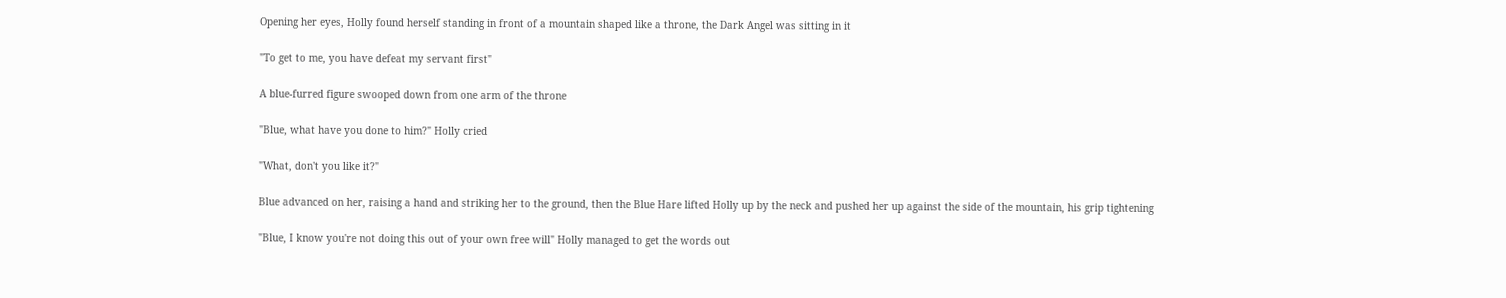Opening her eyes, Holly found herself standing in front of a mountain shaped like a throne, the Dark Angel was sitting in it

"To get to me, you have defeat my servant first"

A blue-furred figure swooped down from one arm of the throne

"Blue, what have you done to him?" Holly cried

"What, don't you like it?"

Blue advanced on her, raising a hand and striking her to the ground, then the Blue Hare lifted Holly up by the neck and pushed her up against the side of the mountain, his grip tightening

"Blue, I know you're not doing this out of your own free will" Holly managed to get the words out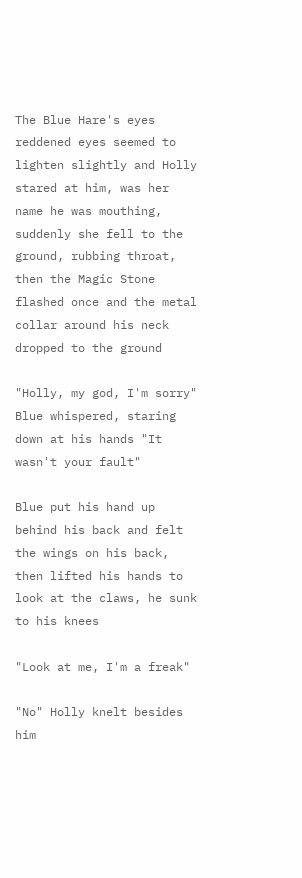The Blue Hare's eyes reddened eyes seemed to lighten slightly and Holly stared at him, was her name he was mouthing, suddenly she fell to the ground, rubbing throat, then the Magic Stone flashed once and the metal collar around his neck dropped to the ground

"Holly, my god, I'm sorry" Blue whispered, staring down at his hands "It wasn't your fault"

Blue put his hand up behind his back and felt the wings on his back, then lifted his hands to look at the claws, he sunk to his knees

"Look at me, I'm a freak"

"No" Holly knelt besides him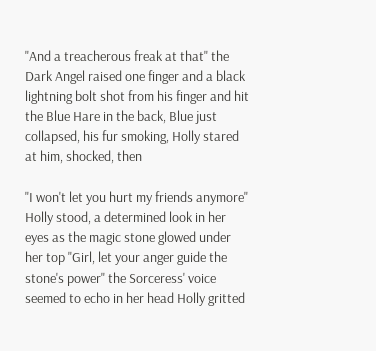"And a treacherous freak at that" the Dark Angel raised one finger and a black lightning bolt shot from his finger and hit the Blue Hare in the back, Blue just collapsed, his fur smoking, Holly stared at him, shocked, then

"I won't let you hurt my friends anymore" Holly stood, a determined look in her eyes as the magic stone glowed under her top "Girl, let your anger guide the stone's power" the Sorceress' voice seemed to echo in her head Holly gritted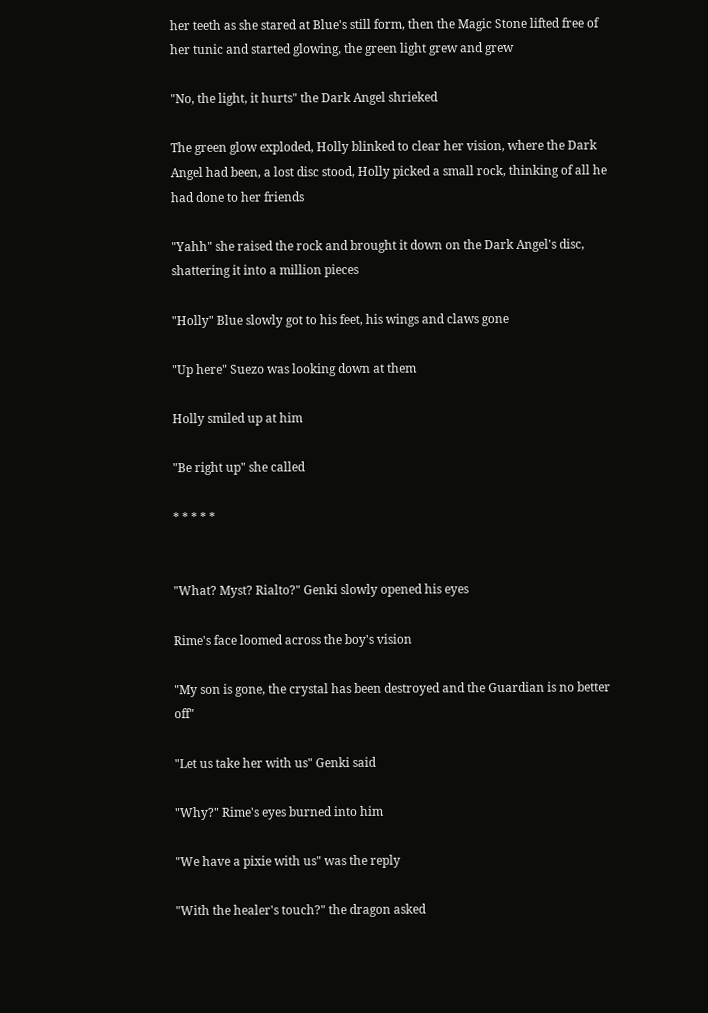her teeth as she stared at Blue's still form, then the Magic Stone lifted free of her tunic and started glowing, the green light grew and grew

"No, the light, it hurts" the Dark Angel shrieked

The green glow exploded, Holly blinked to clear her vision, where the Dark Angel had been, a lost disc stood, Holly picked a small rock, thinking of all he had done to her friends

"Yahh" she raised the rock and brought it down on the Dark Angel's disc, shattering it into a million pieces

"Holly" Blue slowly got to his feet, his wings and claws gone

"Up here" Suezo was looking down at them

Holly smiled up at him

"Be right up" she called

* * * * *


"What? Myst? Rialto?" Genki slowly opened his eyes

Rime's face loomed across the boy's vision

"My son is gone, the crystal has been destroyed and the Guardian is no better off"

"Let us take her with us" Genki said

"Why?" Rime's eyes burned into him

"We have a pixie with us" was the reply

"With the healer's touch?" the dragon asked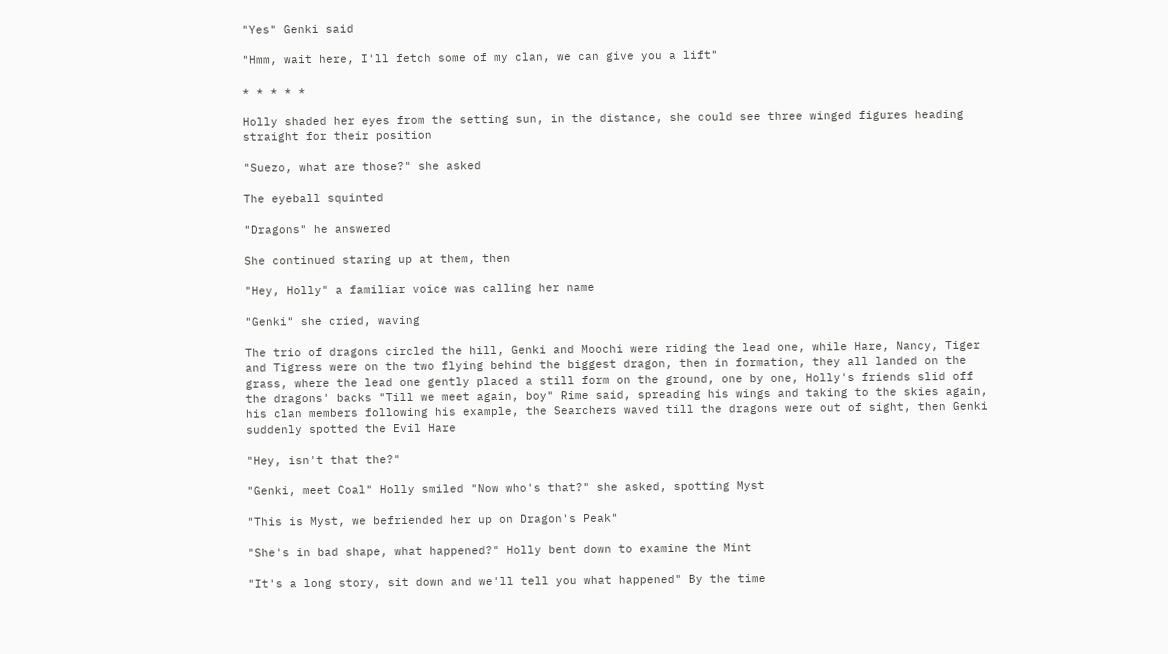"Yes" Genki said

"Hmm, wait here, I'll fetch some of my clan, we can give you a lift"

* * * * *

Holly shaded her eyes from the setting sun, in the distance, she could see three winged figures heading straight for their position

"Suezo, what are those?" she asked

The eyeball squinted

"Dragons" he answered

She continued staring up at them, then

"Hey, Holly" a familiar voice was calling her name

"Genki" she cried, waving

The trio of dragons circled the hill, Genki and Moochi were riding the lead one, while Hare, Nancy, Tiger and Tigress were on the two flying behind the biggest dragon, then in formation, they all landed on the grass, where the lead one gently placed a still form on the ground, one by one, Holly's friends slid off the dragons' backs "Till we meet again, boy" Rime said, spreading his wings and taking to the skies again, his clan members following his example, the Searchers waved till the dragons were out of sight, then Genki suddenly spotted the Evil Hare

"Hey, isn't that the?"

"Genki, meet Coal" Holly smiled "Now who's that?" she asked, spotting Myst

"This is Myst, we befriended her up on Dragon's Peak"

"She's in bad shape, what happened?" Holly bent down to examine the Mint

"It's a long story, sit down and we'll tell you what happened" By the time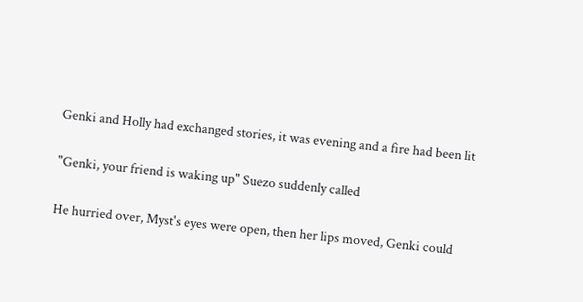Genki and Holly had exchanged stories, it was evening and a fire had been lit

"Genki, your friend is waking up" Suezo suddenly called

He hurried over, Myst's eyes were open, then her lips moved, Genki could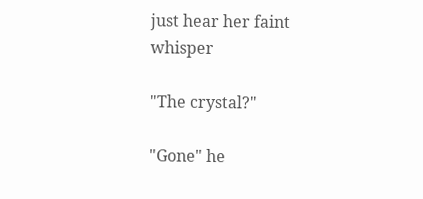just hear her faint whisper

"The crystal?"

"Gone" he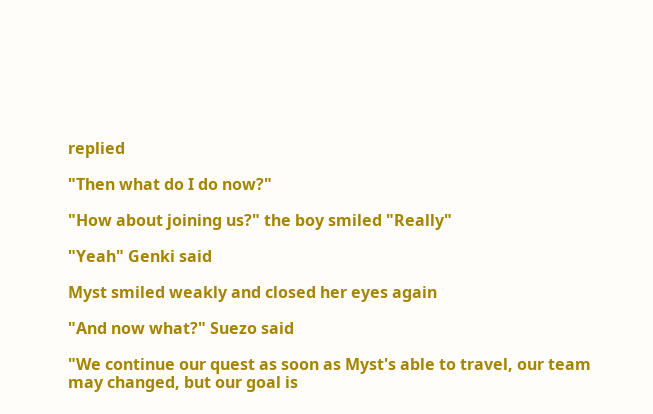replied

"Then what do I do now?"

"How about joining us?" the boy smiled "Really"

"Yeah" Genki said

Myst smiled weakly and closed her eyes again

"And now what?" Suezo said

"We continue our quest as soon as Myst's able to travel, our team may changed, but our goal is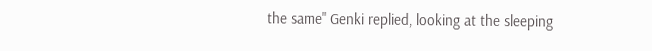the same" Genki replied, looking at the sleeping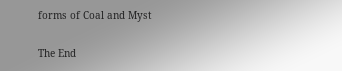forms of Coal and Myst

The End